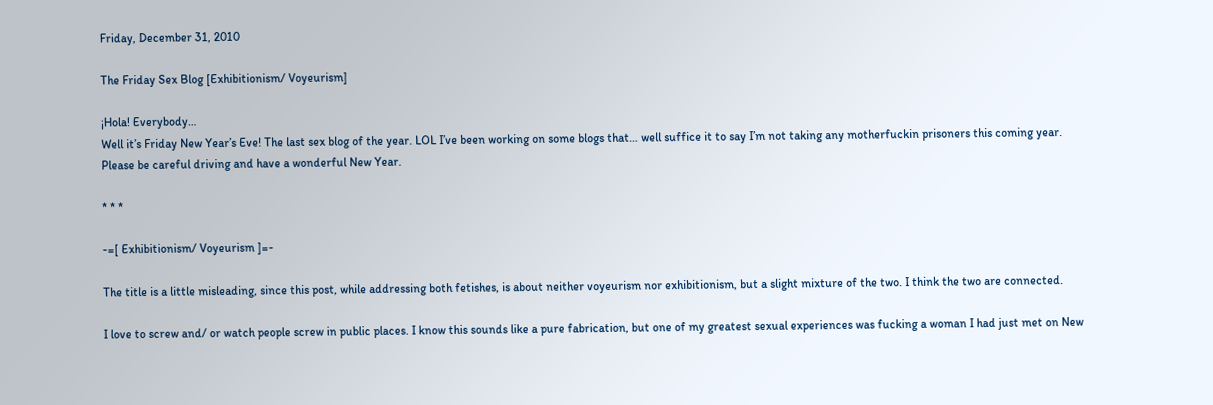Friday, December 31, 2010

The Friday Sex Blog [Exhibitionism/ Voyeurism]

¡Hola! Everybody…
Well it’s Friday New Year’s Eve! The last sex blog of the year. LOL I’ve been working on some blogs that… well suffice it to say I’m not taking any motherfuckin prisoners this coming year. Please be careful driving and have a wonderful New Year.

* * *

-=[ Exhibitionism/ Voyeurism ]=-

The title is a little misleading, since this post, while addressing both fetishes, is about neither voyeurism nor exhibitionism, but a slight mixture of the two. I think the two are connected.

I love to screw and/ or watch people screw in public places. I know this sounds like a pure fabrication, but one of my greatest sexual experiences was fucking a woman I had just met on New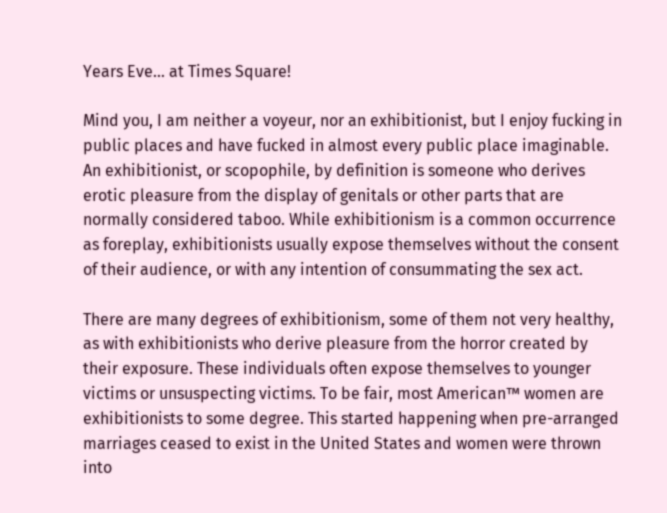Years Eve… at Times Square!

Mind you, I am neither a voyeur, nor an exhibitionist, but I enjoy fucking in public places and have fucked in almost every public place imaginable. An exhibitionist, or scopophile, by definition is someone who derives erotic pleasure from the display of genitals or other parts that are normally considered taboo. While exhibitionism is a common occurrence as foreplay, exhibitionists usually expose themselves without the consent of their audience, or with any intention of consummating the sex act.

There are many degrees of exhibitionism, some of them not very healthy, as with exhibitionists who derive pleasure from the horror created by their exposure. These individuals often expose themselves to younger victims or unsuspecting victims. To be fair, most American™ women are exhibitionists to some degree. This started happening when pre-arranged marriages ceased to exist in the United States and women were thrown into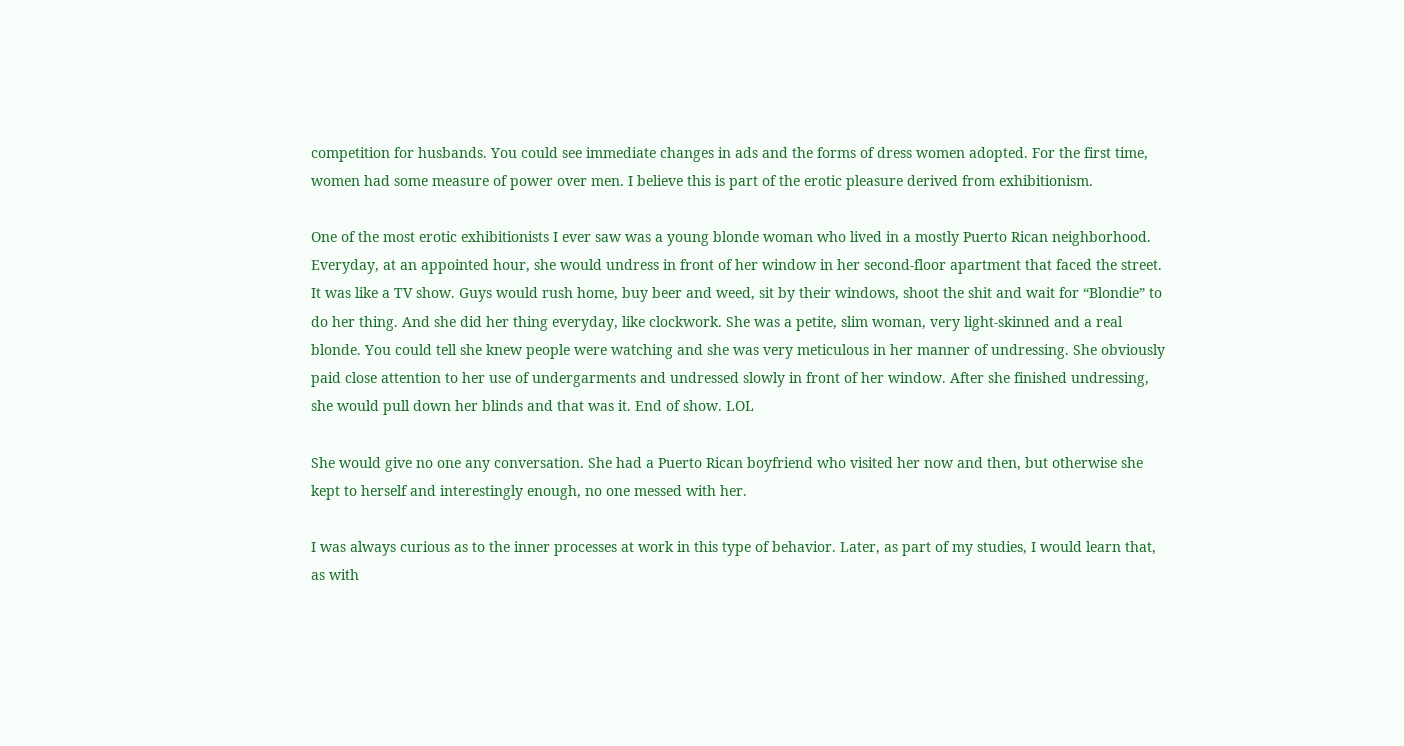competition for husbands. You could see immediate changes in ads and the forms of dress women adopted. For the first time, women had some measure of power over men. I believe this is part of the erotic pleasure derived from exhibitionism.

One of the most erotic exhibitionists I ever saw was a young blonde woman who lived in a mostly Puerto Rican neighborhood. Everyday, at an appointed hour, she would undress in front of her window in her second-floor apartment that faced the street. It was like a TV show. Guys would rush home, buy beer and weed, sit by their windows, shoot the shit and wait for “Blondie” to do her thing. And she did her thing everyday, like clockwork. She was a petite, slim woman, very light-skinned and a real blonde. You could tell she knew people were watching and she was very meticulous in her manner of undressing. She obviously paid close attention to her use of undergarments and undressed slowly in front of her window. After she finished undressing, she would pull down her blinds and that was it. End of show. LOL

She would give no one any conversation. She had a Puerto Rican boyfriend who visited her now and then, but otherwise she kept to herself and interestingly enough, no one messed with her.

I was always curious as to the inner processes at work in this type of behavior. Later, as part of my studies, I would learn that, as with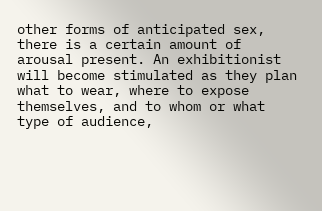other forms of anticipated sex, there is a certain amount of arousal present. An exhibitionist will become stimulated as they plan what to wear, where to expose themselves, and to whom or what type of audience,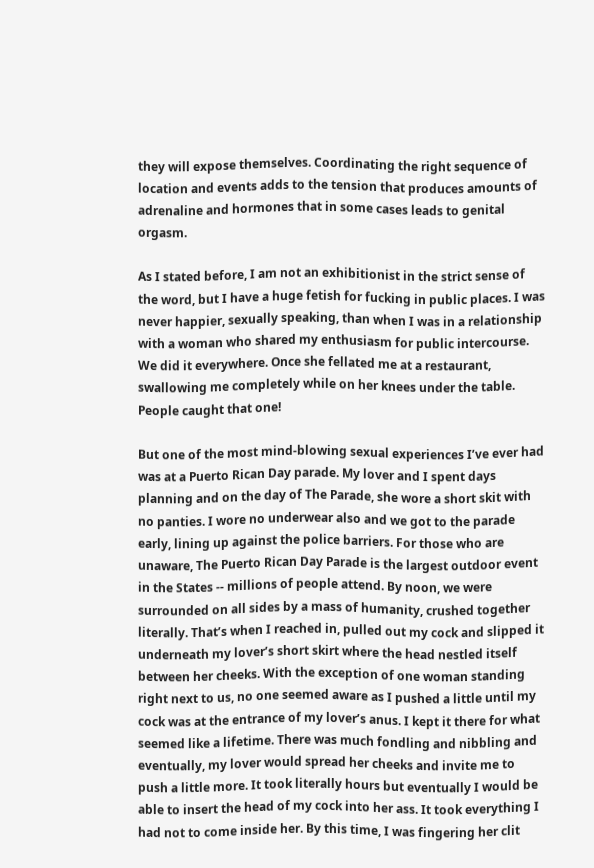they will expose themselves. Coordinating the right sequence of location and events adds to the tension that produces amounts of adrenaline and hormones that in some cases leads to genital orgasm.

As I stated before, I am not an exhibitionist in the strict sense of the word, but I have a huge fetish for fucking in public places. I was never happier, sexually speaking, than when I was in a relationship with a woman who shared my enthusiasm for public intercourse. We did it everywhere. Once she fellated me at a restaurant, swallowing me completely while on her knees under the table. People caught that one!

But one of the most mind-blowing sexual experiences I’ve ever had was at a Puerto Rican Day parade. My lover and I spent days planning and on the day of The Parade, she wore a short skit with no panties. I wore no underwear also and we got to the parade early, lining up against the police barriers. For those who are unaware, The Puerto Rican Day Parade is the largest outdoor event in the States -- millions of people attend. By noon, we were surrounded on all sides by a mass of humanity, crushed together literally. That’s when I reached in, pulled out my cock and slipped it underneath my lover’s short skirt where the head nestled itself between her cheeks. With the exception of one woman standing right next to us, no one seemed aware as I pushed a little until my cock was at the entrance of my lover’s anus. I kept it there for what seemed like a lifetime. There was much fondling and nibbling and eventually, my lover would spread her cheeks and invite me to push a little more. It took literally hours but eventually I would be able to insert the head of my cock into her ass. It took everything I had not to come inside her. By this time, I was fingering her clit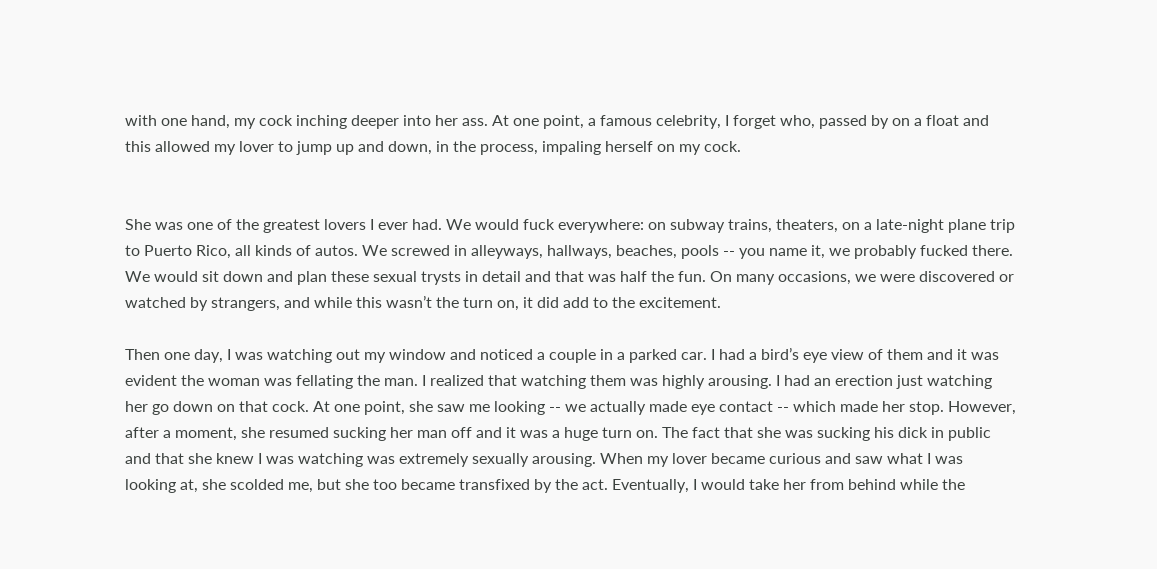with one hand, my cock inching deeper into her ass. At one point, a famous celebrity, I forget who, passed by on a float and this allowed my lover to jump up and down, in the process, impaling herself on my cock.


She was one of the greatest lovers I ever had. We would fuck everywhere: on subway trains, theaters, on a late-night plane trip to Puerto Rico, all kinds of autos. We screwed in alleyways, hallways, beaches, pools -- you name it, we probably fucked there. We would sit down and plan these sexual trysts in detail and that was half the fun. On many occasions, we were discovered or watched by strangers, and while this wasn’t the turn on, it did add to the excitement.

Then one day, I was watching out my window and noticed a couple in a parked car. I had a bird’s eye view of them and it was evident the woman was fellating the man. I realized that watching them was highly arousing. I had an erection just watching her go down on that cock. At one point, she saw me looking -- we actually made eye contact -- which made her stop. However, after a moment, she resumed sucking her man off and it was a huge turn on. The fact that she was sucking his dick in public and that she knew I was watching was extremely sexually arousing. When my lover became curious and saw what I was looking at, she scolded me, but she too became transfixed by the act. Eventually, I would take her from behind while the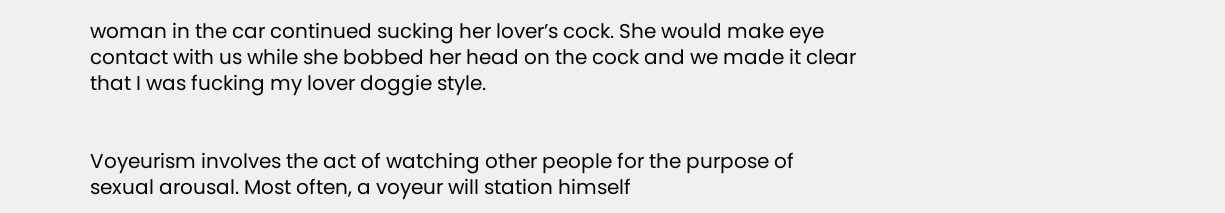woman in the car continued sucking her lover’s cock. She would make eye contact with us while she bobbed her head on the cock and we made it clear that I was fucking my lover doggie style.


Voyeurism involves the act of watching other people for the purpose of sexual arousal. Most often, a voyeur will station himself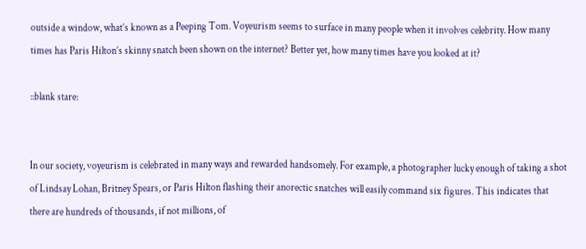outside a window, what’s known as a Peeping Tom. Voyeurism seems to surface in many people when it involves celebrity. How many times has Paris Hilton’s skinny snatch been shown on the internet? Better yet, how many times have you looked at it?

::blank stare:


In our society, voyeurism is celebrated in many ways and rewarded handsomely. For example, a photographer lucky enough of taking a shot of Lindsay Lohan, Britney Spears, or Paris Hilton flashing their anorectic snatches will easily command six figures. This indicates that there are hundreds of thousands, if not millions, of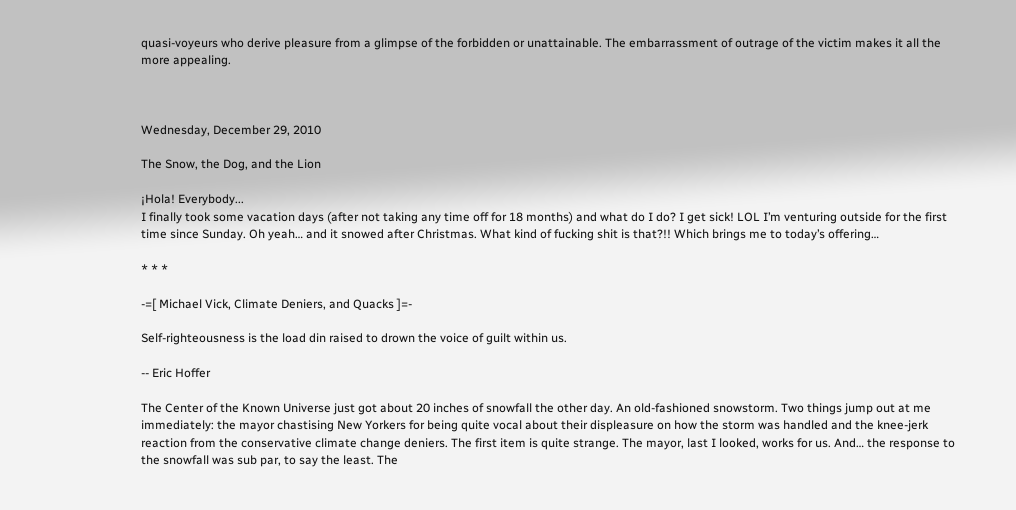quasi-voyeurs who derive pleasure from a glimpse of the forbidden or unattainable. The embarrassment of outrage of the victim makes it all the more appealing.



Wednesday, December 29, 2010

The Snow, the Dog, and the Lion

¡Hola! Everybody...
I finally took some vacation days (after not taking any time off for 18 months) and what do I do? I get sick! LOL I’m venturing outside for the first time since Sunday. Oh yeah… and it snowed after Christmas. What kind of fucking shit is that?!! Which brings me to today’s offering…

* * *

-=[ Michael Vick, Climate Deniers, and Quacks ]=-

Self-righteousness is the load din raised to drown the voice of guilt within us.

-- Eric Hoffer

The Center of the Known Universe just got about 20 inches of snowfall the other day. An old-fashioned snowstorm. Two things jump out at me immediately: the mayor chastising New Yorkers for being quite vocal about their displeasure on how the storm was handled and the knee-jerk reaction from the conservative climate change deniers. The first item is quite strange. The mayor, last I looked, works for us. And… the response to the snowfall was sub par, to say the least. The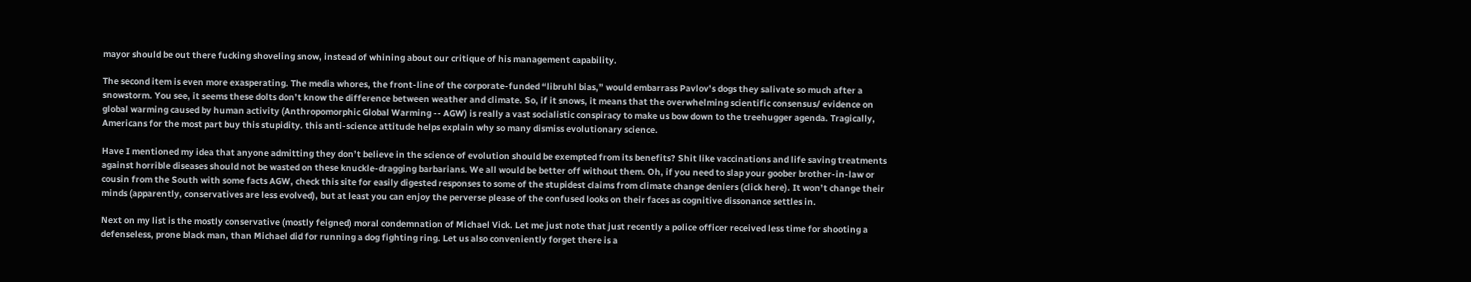mayor should be out there fucking shoveling snow, instead of whining about our critique of his management capability.

The second item is even more exasperating. The media whores, the front-line of the corporate-funded “libruhl bias,” would embarrass Pavlov’s dogs they salivate so much after a snowstorm. You see, it seems these dolts don’t know the difference between weather and climate. So, if it snows, it means that the overwhelming scientific consensus/ evidence on global warming caused by human activity (Anthropomorphic Global Warming -- AGW) is really a vast socialistic conspiracy to make us bow down to the treehugger agenda. Tragically, Americans for the most part buy this stupidity. this anti-science attitude helps explain why so many dismiss evolutionary science.

Have I mentioned my idea that anyone admitting they don’t believe in the science of evolution should be exempted from its benefits? Shit like vaccinations and life saving treatments against horrible diseases should not be wasted on these knuckle-dragging barbarians. We all would be better off without them. Oh, if you need to slap your goober brother-in-law or cousin from the South with some facts AGW, check this site for easily digested responses to some of the stupidest claims from climate change deniers (click here). It won’t change their minds (apparently, conservatives are less evolved), but at least you can enjoy the perverse please of the confused looks on their faces as cognitive dissonance settles in.

Next on my list is the mostly conservative (mostly feigned) moral condemnation of Michael Vick. Let me just note that just recently a police officer received less time for shooting a defenseless, prone black man, than Michael did for running a dog fighting ring. Let us also conveniently forget there is a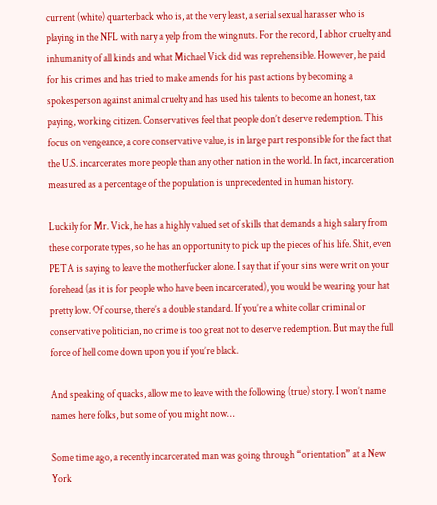current (white) quarterback who is, at the very least, a serial sexual harasser who is playing in the NFL with nary a yelp from the wingnuts. For the record, I abhor cruelty and inhumanity of all kinds and what Michael Vick did was reprehensible. However, he paid for his crimes and has tried to make amends for his past actions by becoming a spokesperson against animal cruelty and has used his talents to become an honest, tax paying, working citizen. Conservatives feel that people don’t deserve redemption. This focus on vengeance, a core conservative value, is in large part responsible for the fact that the U.S. incarcerates more people than any other nation in the world. In fact, incarceration measured as a percentage of the population is unprecedented in human history.

Luckily for Mr. Vick, he has a highly valued set of skills that demands a high salary from these corporate types, so he has an opportunity to pick up the pieces of his life. Shit, even PETA is saying to leave the motherfucker alone. I say that if your sins were writ on your forehead (as it is for people who have been incarcerated), you would be wearing your hat pretty low. Of course, there’s a double standard. If you’re a white collar criminal or conservative politician, no crime is too great not to deserve redemption. But may the full force of hell come down upon you if you’re black.

And speaking of quacks, allow me to leave with the following (true) story. I won’t name names here folks, but some of you might now…

Some time ago, a recently incarcerated man was going through “orientation” at a New York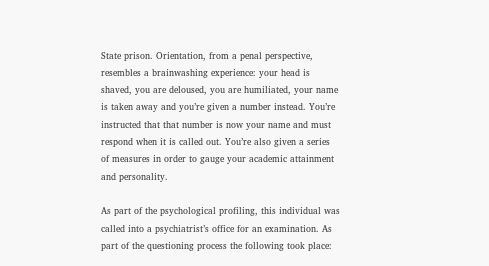State prison. Orientation, from a penal perspective, resembles a brainwashing experience: your head is shaved, you are deloused, you are humiliated, your name is taken away and you’re given a number instead. You’re instructed that that number is now your name and must respond when it is called out. You’re also given a series of measures in order to gauge your academic attainment and personality.

As part of the psychological profiling, this individual was called into a psychiatrist’s office for an examination. As part of the questioning process the following took place: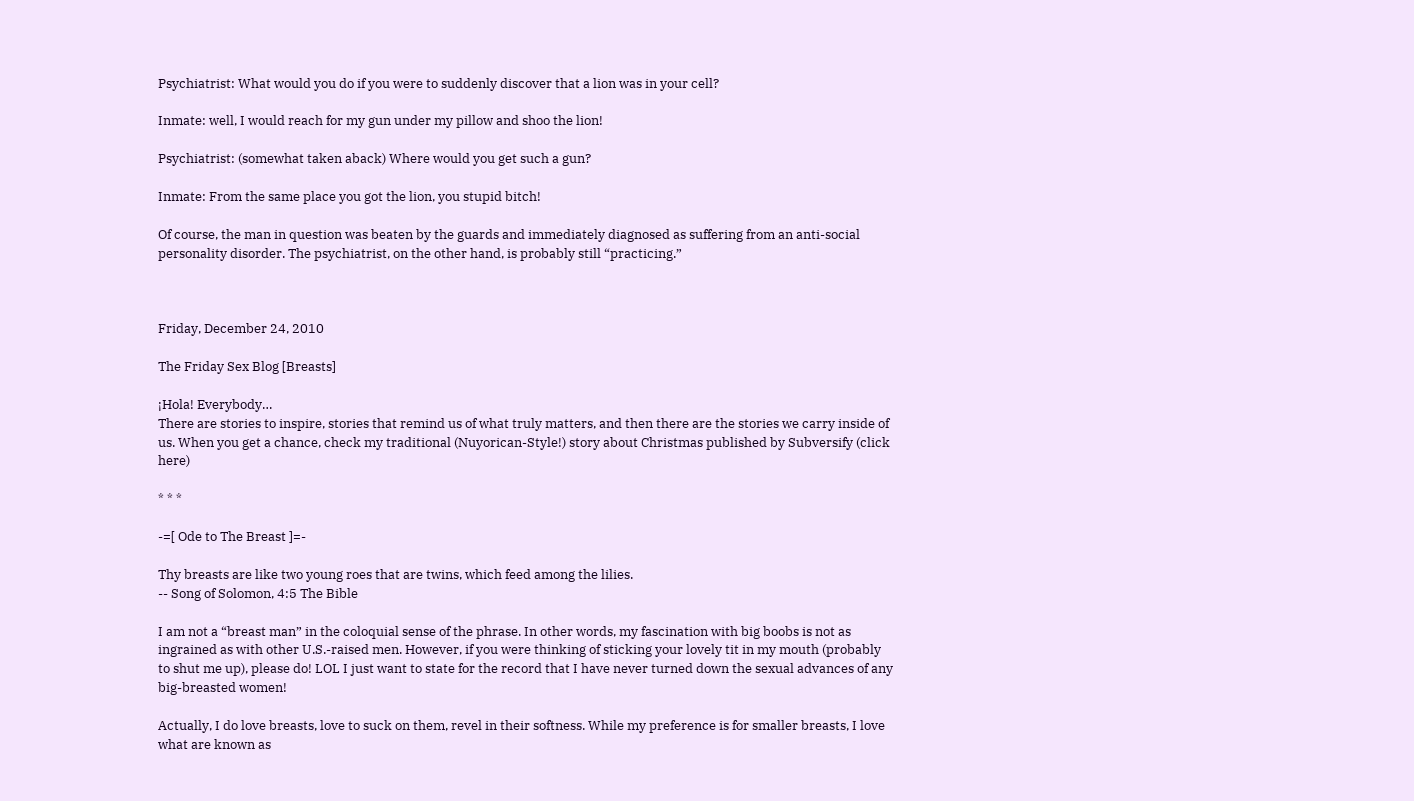Psychiatrist: What would you do if you were to suddenly discover that a lion was in your cell?

Inmate: well, I would reach for my gun under my pillow and shoo the lion!

Psychiatrist: (somewhat taken aback) Where would you get such a gun?

Inmate: From the same place you got the lion, you stupid bitch!

Of course, the man in question was beaten by the guards and immediately diagnosed as suffering from an anti-social personality disorder. The psychiatrist, on the other hand, is probably still “practicing.”



Friday, December 24, 2010

The Friday Sex Blog [Breasts]

¡Hola! Everybody…
There are stories to inspire, stories that remind us of what truly matters, and then there are the stories we carry inside of us. When you get a chance, check my traditional (Nuyorican-Style!) story about Christmas published by Subversify (click here)

* * *

-=[ Ode to The Breast ]=-

Thy breasts are like two young roes that are twins, which feed among the lilies.
-- Song of Solomon, 4:5 The Bible

I am not a “breast man” in the coloquial sense of the phrase. In other words, my fascination with big boobs is not as ingrained as with other U.S.-raised men. However, if you were thinking of sticking your lovely tit in my mouth (probably to shut me up), please do! LOL I just want to state for the record that I have never turned down the sexual advances of any big-breasted women!

Actually, I do love breasts, love to suck on them, revel in their softness. While my preference is for smaller breasts, I love what are known as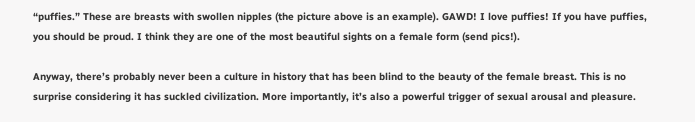“puffies.” These are breasts with swollen nipples (the picture above is an example). GAWD! I love puffies! If you have puffies, you should be proud. I think they are one of the most beautiful sights on a female form (send pics!).

Anyway, there’s probably never been a culture in history that has been blind to the beauty of the female breast. This is no surprise considering it has suckled civilization. More importantly, it’s also a powerful trigger of sexual arousal and pleasure.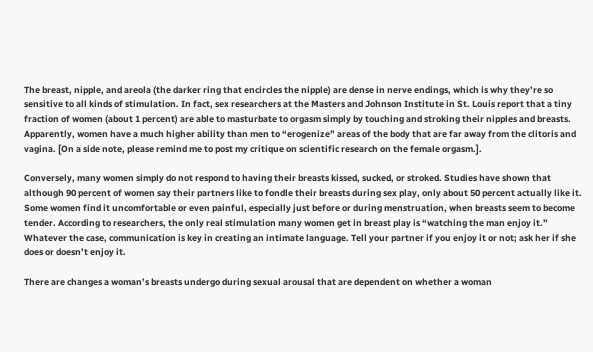The breast, nipple, and areola (the darker ring that encircles the nipple) are dense in nerve endings, which is why they’re so sensitive to all kinds of stimulation. In fact, sex researchers at the Masters and Johnson Institute in St. Louis report that a tiny fraction of women (about 1 percent) are able to masturbate to orgasm simply by touching and stroking their nipples and breasts. Apparently, women have a much higher ability than men to “erogenize” areas of the body that are far away from the clitoris and vagina. [On a side note, please remind me to post my critique on scientific research on the female orgasm.].

Conversely, many women simply do not respond to having their breasts kissed, sucked, or stroked. Studies have shown that although 90 percent of women say their partners like to fondle their breasts during sex play, only about 50 percent actually like it. Some women find it uncomfortable or even painful, especially just before or during menstruation, when breasts seem to become tender. According to researchers, the only real stimulation many women get in breast play is “watching the man enjoy it.” Whatever the case, communication is key in creating an intimate language. Tell your partner if you enjoy it or not; ask her if she does or doesn’t enjoy it.

There are changes a woman’s breasts undergo during sexual arousal that are dependent on whether a woman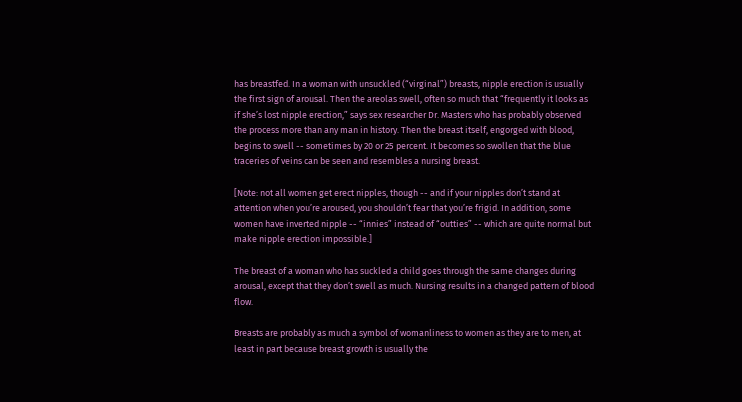has breastfed. In a woman with unsuckled (“virginal”) breasts, nipple erection is usually the first sign of arousal. Then the areolas swell, often so much that “frequently it looks as if she’s lost nipple erection,” says sex researcher Dr. Masters who has probably observed the process more than any man in history. Then the breast itself, engorged with blood, begins to swell -- sometimes by 20 or 25 percent. It becomes so swollen that the blue traceries of veins can be seen and resembles a nursing breast.

[Note: not all women get erect nipples, though -- and if your nipples don’t stand at attention when you’re aroused, you shouldn’t fear that you’re frigid. In addition, some women have inverted nipple -- “innies” instead of “outties” -- which are quite normal but make nipple erection impossible.]

The breast of a woman who has suckled a child goes through the same changes during arousal, except that they don’t swell as much. Nursing results in a changed pattern of blood flow.

Breasts are probably as much a symbol of womanliness to women as they are to men, at least in part because breast growth is usually the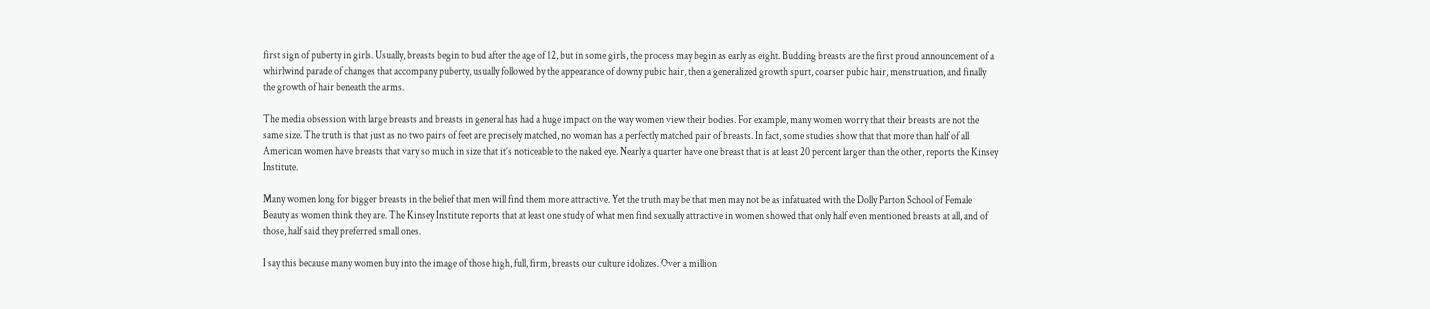first sign of puberty in girls. Usually, breasts begin to bud after the age of 12, but in some girls, the process may begin as early as eight. Budding breasts are the first proud announcement of a whirlwind parade of changes that accompany puberty, usually followed by the appearance of downy pubic hair, then a generalized growth spurt, coarser pubic hair, menstruation, and finally the growth of hair beneath the arms.

The media obsession with large breasts and breasts in general has had a huge impact on the way women view their bodies. For example, many women worry that their breasts are not the same size. The truth is that just as no two pairs of feet are precisely matched, no woman has a perfectly matched pair of breasts. In fact, some studies show that that more than half of all American women have breasts that vary so much in size that it’s noticeable to the naked eye. Nearly a quarter have one breast that is at least 20 percent larger than the other, reports the Kinsey Institute.

Many women long for bigger breasts in the belief that men will find them more attractive. Yet the truth may be that men may not be as infatuated with the Dolly Parton School of Female Beauty as women think they are. The Kinsey Institute reports that at least one study of what men find sexually attractive in women showed that only half even mentioned breasts at all, and of those, half said they preferred small ones.

I say this because many women buy into the image of those high, full, firm, breasts our culture idolizes. Over a million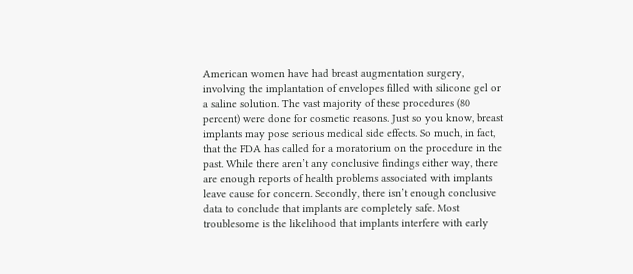American women have had breast augmentation surgery, involving the implantation of envelopes filled with silicone gel or a saline solution. The vast majority of these procedures (80 percent) were done for cosmetic reasons. Just so you know, breast implants may pose serious medical side effects. So much, in fact, that the FDA has called for a moratorium on the procedure in the past. While there aren’t any conclusive findings either way, there are enough reports of health problems associated with implants leave cause for concern. Secondly, there isn’t enough conclusive data to conclude that implants are completely safe. Most troublesome is the likelihood that implants interfere with early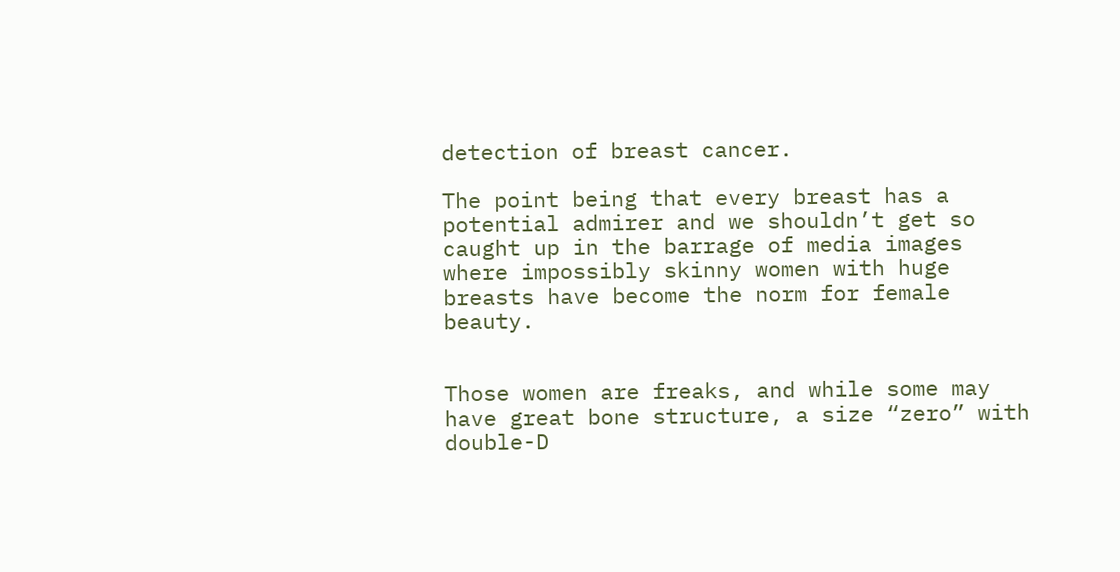detection of breast cancer.

The point being that every breast has a potential admirer and we shouldn’t get so caught up in the barrage of media images where impossibly skinny women with huge breasts have become the norm for female beauty.


Those women are freaks, and while some may have great bone structure, a size “zero” with double-D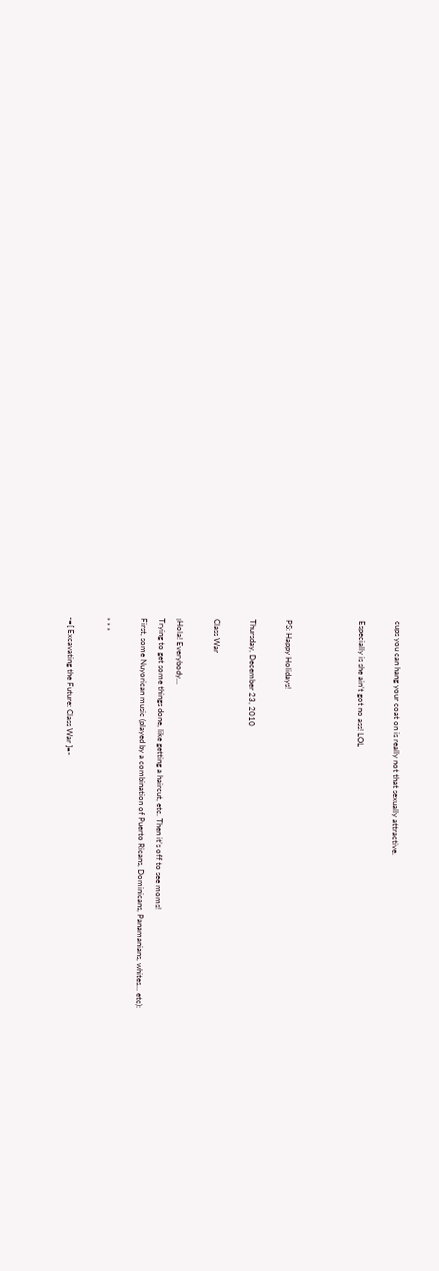cups you can hang your coat on is really not that sexually attractive.

Especially is she ain’t got no ass! LOL



PS: Happy Holidays!

Thursday, December 23, 2010

Class War

¡Hola! Everybody...
Trying to get some things done, like getting a haircut, etc. Then it’s off to see moms!
First, some Nuyorican music (played by a combination of Puerto Ricans, Dominicans, Panamanians, whites... etc):

* * *

-=[ Excavating the Future: Class War ]=-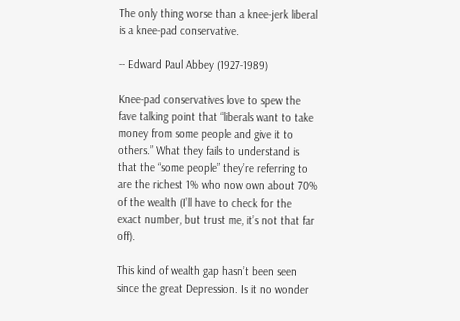The only thing worse than a knee-jerk liberal is a knee-pad conservative.

-- Edward Paul Abbey (1927-1989)

Knee-pad conservatives love to spew the fave talking point that “liberals want to take money from some people and give it to others.” What they fails to understand is that the “some people” they’re referring to are the richest 1% who now own about 70% of the wealth (I’ll have to check for the exact number, but trust me, it’s not that far off).

This kind of wealth gap hasn’t been seen since the great Depression. Is it no wonder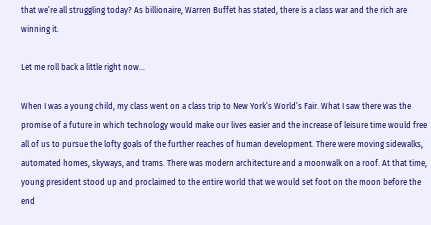that we’re all struggling today? As billionaire, Warren Buffet has stated, there is a class war and the rich are winning it.

Let me roll back a little right now...

When I was a young child, my class went on a class trip to New York’s World’s Fair. What I saw there was the promise of a future in which technology would make our lives easier and the increase of leisure time would free all of us to pursue the lofty goals of the further reaches of human development. There were moving sidewalks, automated homes, skyways, and trams. There was modern architecture and a moonwalk on a roof. At that time, young president stood up and proclaimed to the entire world that we would set foot on the moon before the end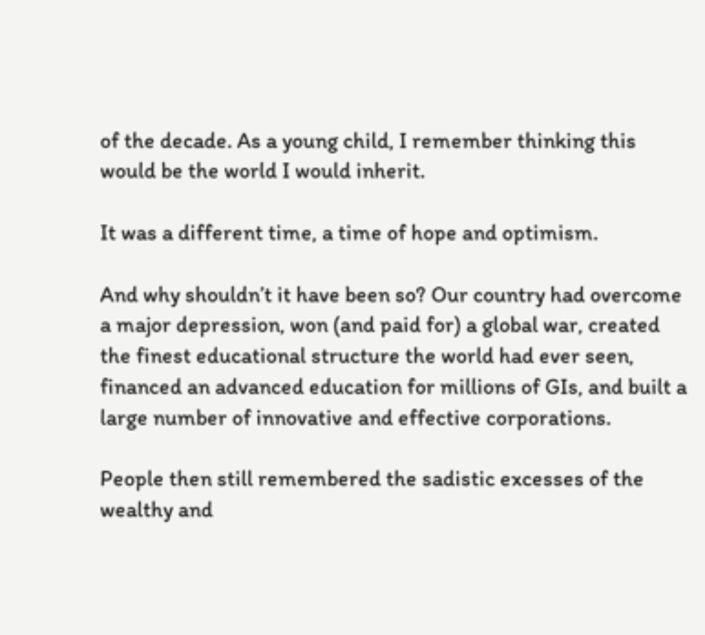of the decade. As a young child, I remember thinking this would be the world I would inherit.

It was a different time, a time of hope and optimism.

And why shouldn’t it have been so? Our country had overcome a major depression, won (and paid for) a global war, created the finest educational structure the world had ever seen, financed an advanced education for millions of GIs, and built a large number of innovative and effective corporations.

People then still remembered the sadistic excesses of the wealthy and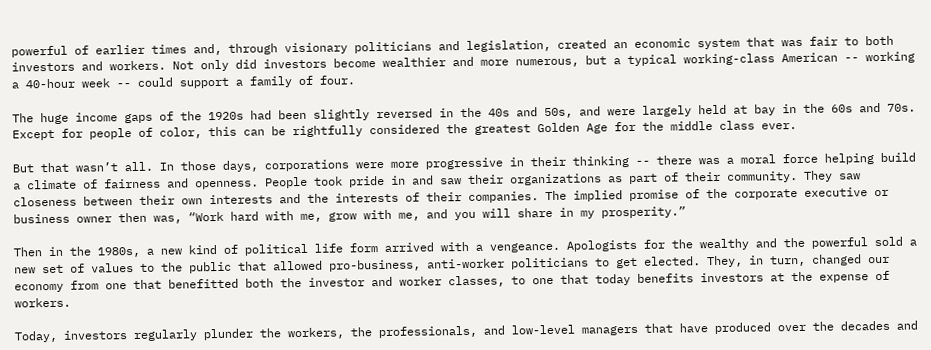powerful of earlier times and, through visionary politicians and legislation, created an economic system that was fair to both investors and workers. Not only did investors become wealthier and more numerous, but a typical working-class American -- working a 40-hour week -- could support a family of four.

The huge income gaps of the 1920s had been slightly reversed in the 40s and 50s, and were largely held at bay in the 60s and 70s. Except for people of color, this can be rightfully considered the greatest Golden Age for the middle class ever.

But that wasn’t all. In those days, corporations were more progressive in their thinking -- there was a moral force helping build a climate of fairness and openness. People took pride in and saw their organizations as part of their community. They saw closeness between their own interests and the interests of their companies. The implied promise of the corporate executive or business owner then was, “Work hard with me, grow with me, and you will share in my prosperity.”

Then in the 1980s, a new kind of political life form arrived with a vengeance. Apologists for the wealthy and the powerful sold a new set of values to the public that allowed pro-business, anti-worker politicians to get elected. They, in turn, changed our economy from one that benefitted both the investor and worker classes, to one that today benefits investors at the expense of workers.

Today, investors regularly plunder the workers, the professionals, and low-level managers that have produced over the decades and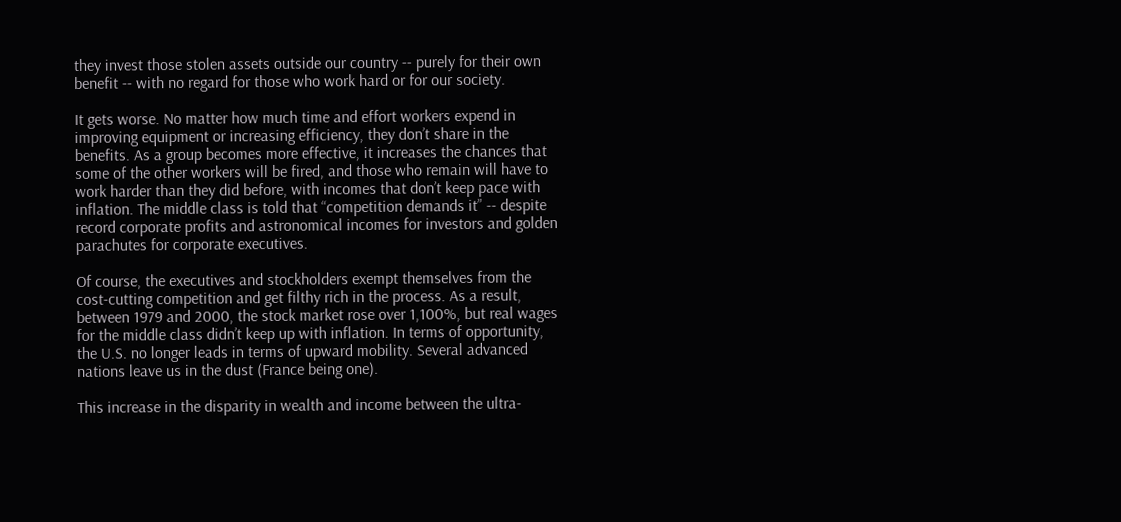they invest those stolen assets outside our country -- purely for their own benefit -- with no regard for those who work hard or for our society.

It gets worse. No matter how much time and effort workers expend in improving equipment or increasing efficiency, they don’t share in the benefits. As a group becomes more effective, it increases the chances that some of the other workers will be fired, and those who remain will have to work harder than they did before, with incomes that don’t keep pace with inflation. The middle class is told that “competition demands it” -- despite record corporate profits and astronomical incomes for investors and golden parachutes for corporate executives.

Of course, the executives and stockholders exempt themselves from the cost-cutting competition and get filthy rich in the process. As a result, between 1979 and 2000, the stock market rose over 1,100%, but real wages for the middle class didn’t keep up with inflation. In terms of opportunity, the U.S. no longer leads in terms of upward mobility. Several advanced nations leave us in the dust (France being one).

This increase in the disparity in wealth and income between the ultra-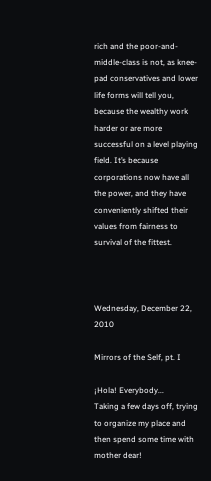rich and the poor-and-middle-class is not, as knee-pad conservatives and lower life forms will tell you, because the wealthy work harder or are more successful on a level playing field. It’s because corporations now have all the power, and they have conveniently shifted their values from fairness to survival of the fittest.



Wednesday, December 22, 2010

Mirrors of the Self, pt. I

¡Hola! Everybody...
Taking a few days off, trying to organize my place and then spend some time with mother dear!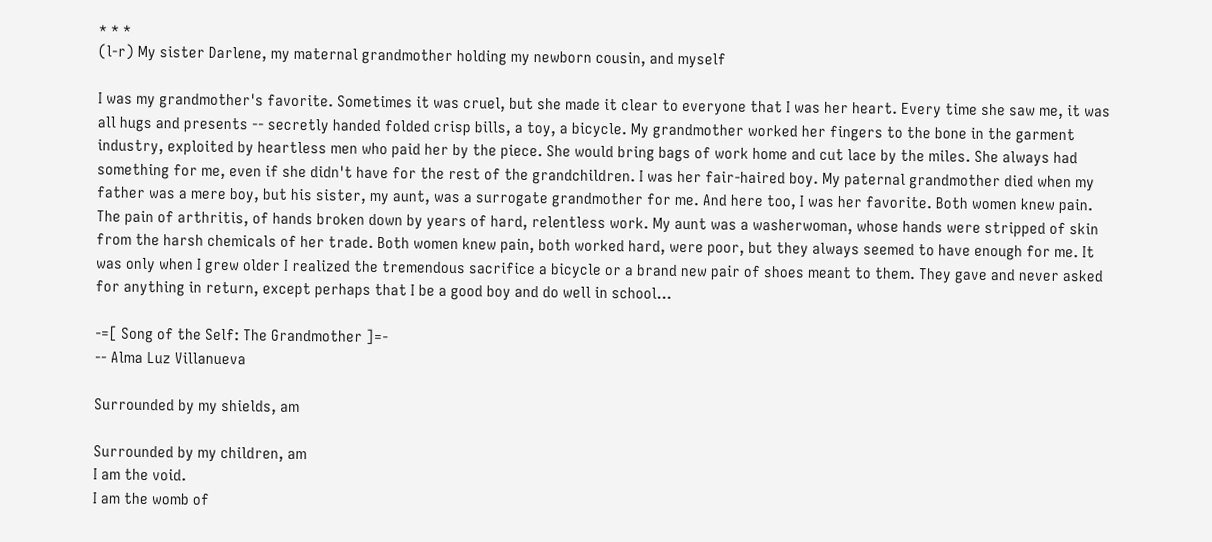* * *
(l-r) My sister Darlene, my maternal grandmother holding my newborn cousin, and myself

I was my grandmother's favorite. Sometimes it was cruel, but she made it clear to everyone that I was her heart. Every time she saw me, it was all hugs and presents -- secretly handed folded crisp bills, a toy, a bicycle. My grandmother worked her fingers to the bone in the garment industry, exploited by heartless men who paid her by the piece. She would bring bags of work home and cut lace by the miles. She always had something for me, even if she didn't have for the rest of the grandchildren. I was her fair-haired boy. My paternal grandmother died when my father was a mere boy, but his sister, my aunt, was a surrogate grandmother for me. And here too, I was her favorite. Both women knew pain. The pain of arthritis, of hands broken down by years of hard, relentless work. My aunt was a washerwoman, whose hands were stripped of skin from the harsh chemicals of her trade. Both women knew pain, both worked hard, were poor, but they always seemed to have enough for me. It was only when I grew older I realized the tremendous sacrifice a bicycle or a brand new pair of shoes meant to them. They gave and never asked for anything in return, except perhaps that I be a good boy and do well in school...

-=[ Song of the Self: The Grandmother ]=-
-- Alma Luz Villanueva

Surrounded by my shields, am

Surrounded by my children, am
I am the void.
I am the womb of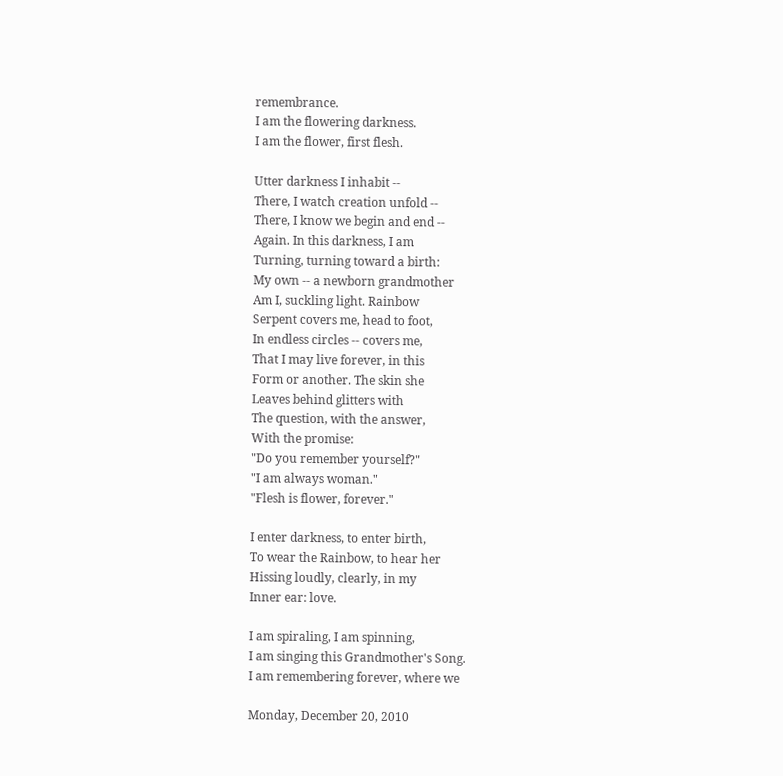remembrance.
I am the flowering darkness.
I am the flower, first flesh.

Utter darkness I inhabit --
There, I watch creation unfold --
There, I know we begin and end --
Again. In this darkness, I am
Turning, turning toward a birth:
My own -- a newborn grandmother
Am I, suckling light. Rainbow
Serpent covers me, head to foot,
In endless circles -- covers me,
That I may live forever, in this
Form or another. The skin she
Leaves behind glitters with
The question, with the answer,
With the promise:
"Do you remember yourself?"
"I am always woman."
"Flesh is flower, forever."

I enter darkness, to enter birth,
To wear the Rainbow, to hear her
Hissing loudly, clearly, in my
Inner ear: love.

I am spiraling, I am spinning,
I am singing this Grandmother's Song.
I am remembering forever, where we

Monday, December 20, 2010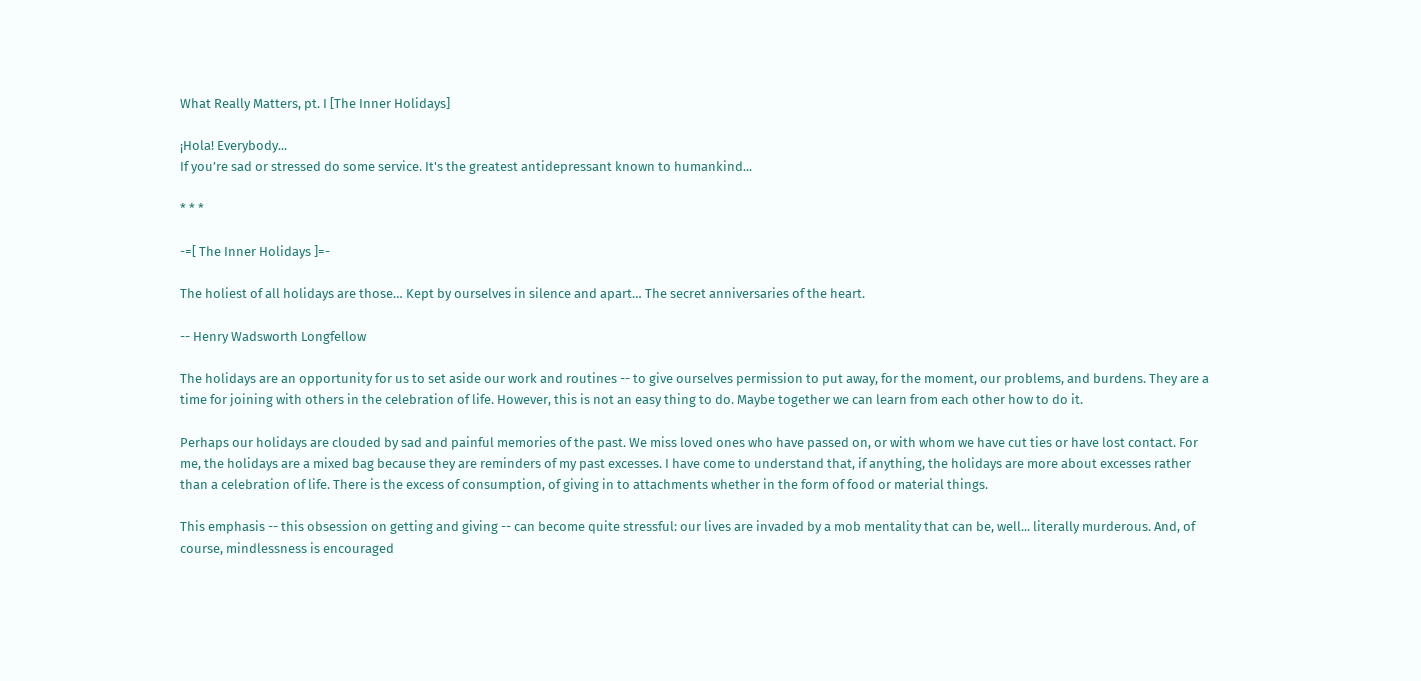What Really Matters, pt. I [The Inner Holidays]

¡Hola! Everybody...
If you’re sad or stressed do some service. It's the greatest antidepressant known to humankind...

* * *

-=[ The Inner Holidays ]=-

The holiest of all holidays are those… Kept by ourselves in silence and apart… The secret anniversaries of the heart.

-- Henry Wadsworth Longfellow

The holidays are an opportunity for us to set aside our work and routines -- to give ourselves permission to put away, for the moment, our problems, and burdens. They are a time for joining with others in the celebration of life. However, this is not an easy thing to do. Maybe together we can learn from each other how to do it.

Perhaps our holidays are clouded by sad and painful memories of the past. We miss loved ones who have passed on, or with whom we have cut ties or have lost contact. For me, the holidays are a mixed bag because they are reminders of my past excesses. I have come to understand that, if anything, the holidays are more about excesses rather than a celebration of life. There is the excess of consumption, of giving in to attachments whether in the form of food or material things.

This emphasis -- this obsession on getting and giving -- can become quite stressful: our lives are invaded by a mob mentality that can be, well... literally murderous. And, of course, mindlessness is encouraged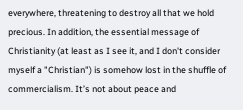everywhere, threatening to destroy all that we hold precious. In addition, the essential message of Christianity (at least as I see it, and I don't consider myself a "Christian") is somehow lost in the shuffle of commercialism. It’s not about peace and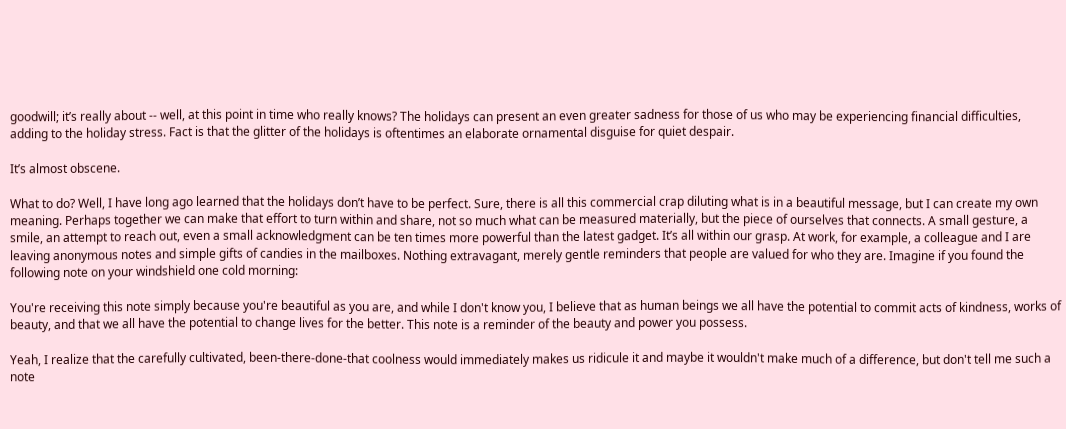goodwill; it’s really about -- well, at this point in time who really knows? The holidays can present an even greater sadness for those of us who may be experiencing financial difficulties, adding to the holiday stress. Fact is that the glitter of the holidays is oftentimes an elaborate ornamental disguise for quiet despair.

It’s almost obscene.

What to do? Well, I have long ago learned that the holidays don’t have to be perfect. Sure, there is all this commercial crap diluting what is in a beautiful message, but I can create my own meaning. Perhaps together we can make that effort to turn within and share, not so much what can be measured materially, but the piece of ourselves that connects. A small gesture, a smile, an attempt to reach out, even a small acknowledgment can be ten times more powerful than the latest gadget. It’s all within our grasp. At work, for example, a colleague and I are leaving anonymous notes and simple gifts of candies in the mailboxes. Nothing extravagant, merely gentle reminders that people are valued for who they are. Imagine if you found the following note on your windshield one cold morning:

You're receiving this note simply because you're beautiful as you are, and while I don't know you, I believe that as human beings we all have the potential to commit acts of kindness, works of beauty, and that we all have the potential to change lives for the better. This note is a reminder of the beauty and power you possess.

Yeah, I realize that the carefully cultivated, been-there-done-that coolness would immediately makes us ridicule it and maybe it wouldn't make much of a difference, but don't tell me such a note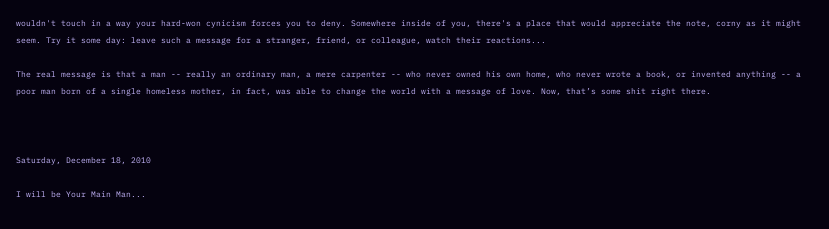wouldn't touch in a way your hard-won cynicism forces you to deny. Somewhere inside of you, there's a place that would appreciate the note, corny as it might seem. Try it some day: leave such a message for a stranger, friend, or colleague, watch their reactions...

The real message is that a man -- really an ordinary man, a mere carpenter -- who never owned his own home, who never wrote a book, or invented anything -- a poor man born of a single homeless mother, in fact, was able to change the world with a message of love. Now, that’s some shit right there.



Saturday, December 18, 2010

I will be Your Main Man...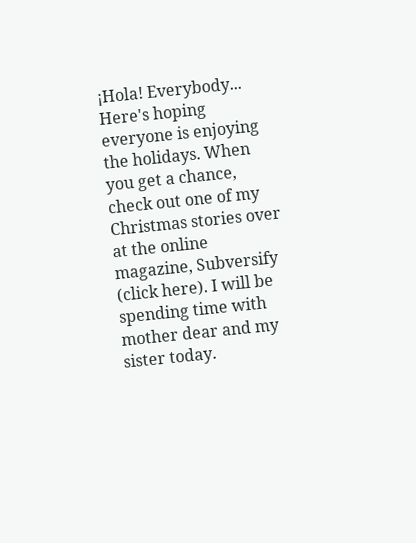¡Hola! Everybody...
Here's hoping everyone is enjoying the holidays. When you get a chance, check out one of my Christmas stories over at the online magazine, Subversify (click here). I will be spending time with mother dear and my sister today.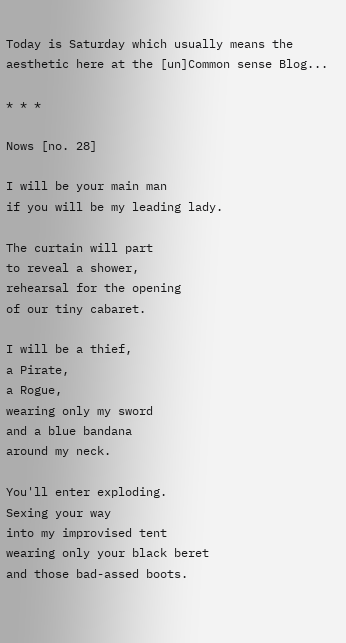Today is Saturday which usually means the aesthetic here at the [un]Common sense Blog...

* * *

Nows [no. 28]

I will be your main man
if you will be my leading lady.

The curtain will part
to reveal a shower,
rehearsal for the opening
of our tiny cabaret.

I will be a thief,
a Pirate,
a Rogue,
wearing only my sword
and a blue bandana
around my neck.

You'll enter exploding.
Sexing your way
into my improvised tent
wearing only your black beret
and those bad-assed boots.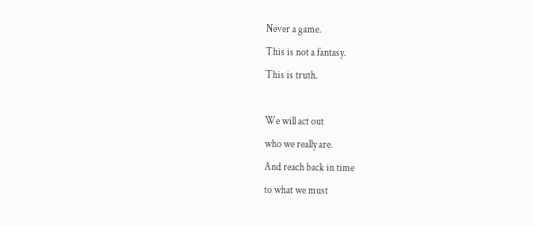Never a game.
This is not a fantasy.
This is truth.

We will act out
who we really are.
And reach back in time
to what we must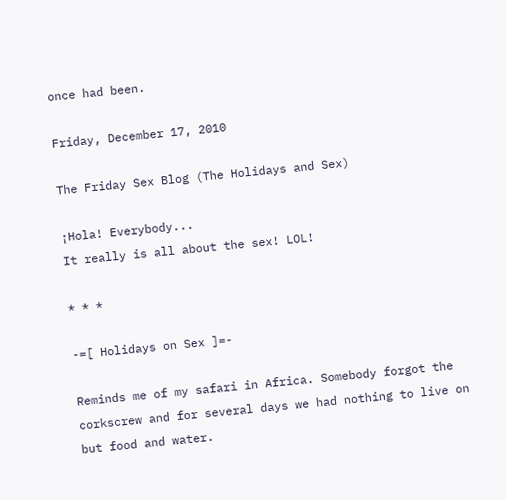once had been.

Friday, December 17, 2010

The Friday Sex Blog (The Holidays and Sex)

¡Hola! Everybody...
It really is all about the sex! LOL!

* * *

-=[ Holidays on Sex ]=-

Reminds me of my safari in Africa. Somebody forgot the corkscrew and for several days we had nothing to live on but food and water.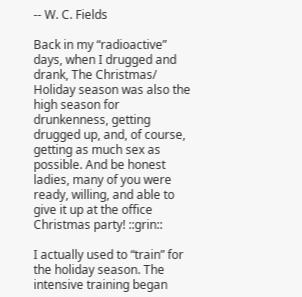-- W. C. Fields

Back in my “radioactive” days, when I drugged and drank, The Christmas/ Holiday season was also the high season for drunkenness, getting drugged up, and, of course, getting as much sex as possible. And be honest ladies, many of you were ready, willing, and able to give it up at the office Christmas party! ::grin::

I actually used to “train” for the holiday season. The intensive training began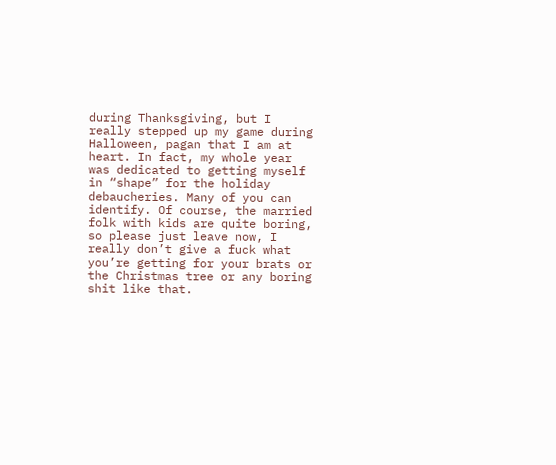during Thanksgiving, but I really stepped up my game during Halloween, pagan that I am at heart. In fact, my whole year was dedicated to getting myself in “shape” for the holiday debaucheries. Many of you can identify. Of course, the married folk with kids are quite boring, so please just leave now, I really don’t give a fuck what you’re getting for your brats or the Christmas tree or any boring shit like that.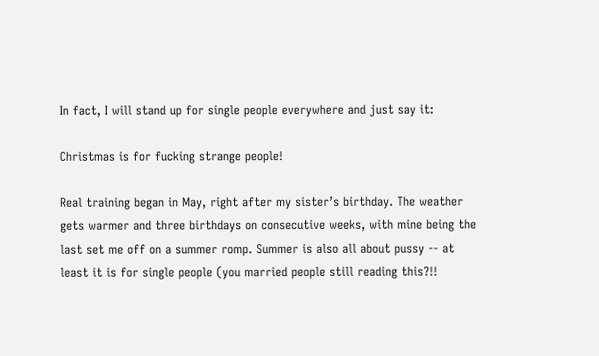In fact, I will stand up for single people everywhere and just say it:

Christmas is for fucking strange people!

Real training began in May, right after my sister’s birthday. The weather gets warmer and three birthdays on consecutive weeks, with mine being the last set me off on a summer romp. Summer is also all about pussy -- at least it is for single people (you married people still reading this?!!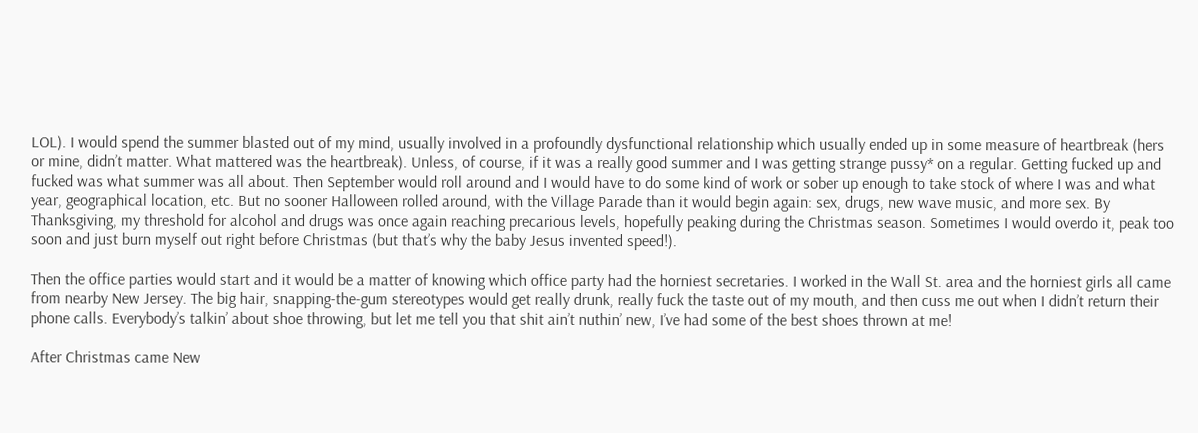LOL). I would spend the summer blasted out of my mind, usually involved in a profoundly dysfunctional relationship which usually ended up in some measure of heartbreak (hers or mine, didn’t matter. What mattered was the heartbreak). Unless, of course, if it was a really good summer and I was getting strange pussy* on a regular. Getting fucked up and fucked was what summer was all about. Then September would roll around and I would have to do some kind of work or sober up enough to take stock of where I was and what year, geographical location, etc. But no sooner Halloween rolled around, with the Village Parade than it would begin again: sex, drugs, new wave music, and more sex. By Thanksgiving, my threshold for alcohol and drugs was once again reaching precarious levels, hopefully peaking during the Christmas season. Sometimes I would overdo it, peak too soon and just burn myself out right before Christmas (but that’s why the baby Jesus invented speed!).

Then the office parties would start and it would be a matter of knowing which office party had the horniest secretaries. I worked in the Wall St. area and the horniest girls all came from nearby New Jersey. The big hair, snapping-the-gum stereotypes would get really drunk, really fuck the taste out of my mouth, and then cuss me out when I didn’t return their phone calls. Everybody’s talkin’ about shoe throwing, but let me tell you that shit ain’t nuthin’ new, I’ve had some of the best shoes thrown at me!

After Christmas came New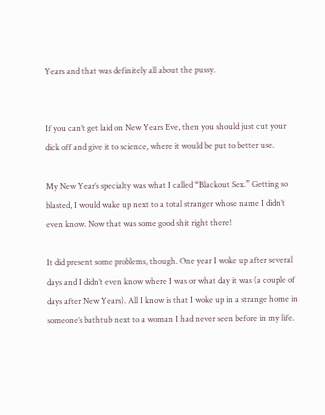Years and that was definitely all about the pussy.


If you can’t get laid on New Years Eve, then you should just cut your dick off and give it to science, where it would be put to better use.

My New Year’s specialty was what I called “Blackout Sex.” Getting so blasted, I would wake up next to a total stranger whose name I didn’t even know. Now that was some good shit right there!

It did present some problems, though. One year I woke up after several days and I didn’t even know where I was or what day it was (a couple of days after New Years). All I know is that I woke up in a strange home in someone’s bathtub next to a woman I had never seen before in my life.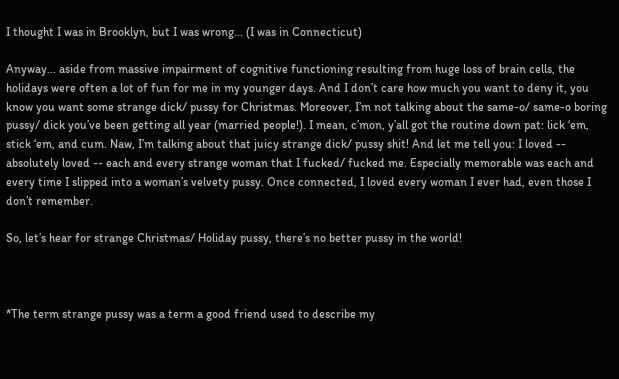I thought I was in Brooklyn, but I was wrong... (I was in Connecticut)

Anyway... aside from massive impairment of cognitive functioning resulting from huge loss of brain cells, the holidays were often a lot of fun for me in my younger days. And I don’t care how much you want to deny it, you know you want some strange dick/ pussy for Christmas. Moreover, I’m not talking about the same-o/ same-o boring pussy/ dick you’ve been getting all year (married people!). I mean, c’mon, y’all got the routine down pat: lick ‘em, stick ‘em, and cum. Naw, I’m talking about that juicy strange dick/ pussy shit! And let me tell you: I loved -- absolutely loved -- each and every strange woman that I fucked/ fucked me. Especially memorable was each and every time I slipped into a woman’s velvety pussy. Once connected, I loved every woman I ever had, even those I don’t remember.

So, let’s hear for strange Christmas/ Holiday pussy, there’s no better pussy in the world!



*The term strange pussy was a term a good friend used to describe my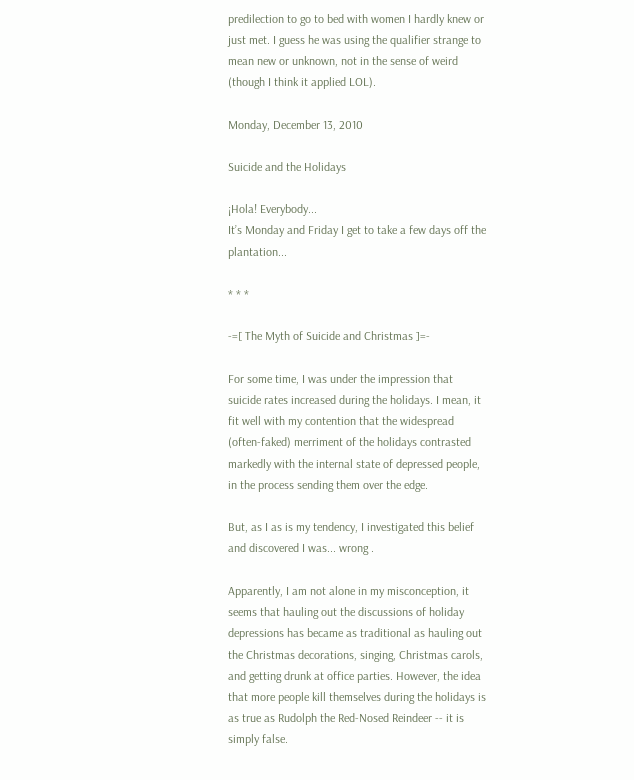predilection to go to bed with women I hardly knew or just met. I guess he was using the qualifier strange to mean new or unknown, not in the sense of weird (though I think it applied LOL).

Monday, December 13, 2010

Suicide and the Holidays

¡Hola! Everybody...
It’s Monday and Friday I get to take a few days off the plantation...

* * *

-=[ The Myth of Suicide and Christmas ]=-

For some time, I was under the impression that suicide rates increased during the holidays. I mean, it fit well with my contention that the widespread (often-faked) merriment of the holidays contrasted markedly with the internal state of depressed people, in the process sending them over the edge.

But, as I as is my tendency, I investigated this belief and discovered I was... wrong .

Apparently, I am not alone in my misconception, it seems that hauling out the discussions of holiday depressions has became as traditional as hauling out the Christmas decorations, singing, Christmas carols, and getting drunk at office parties. However, the idea that more people kill themselves during the holidays is as true as Rudolph the Red-Nosed Reindeer -- it is simply false.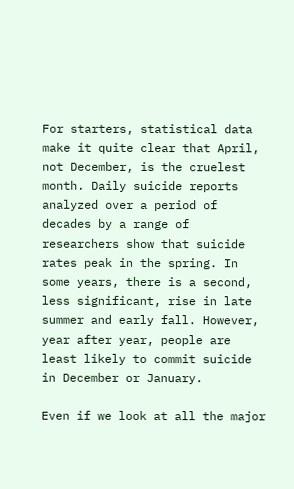For starters, statistical data make it quite clear that April, not December, is the cruelest month. Daily suicide reports analyzed over a period of decades by a range of researchers show that suicide rates peak in the spring. In some years, there is a second, less significant, rise in late summer and early fall. However, year after year, people are least likely to commit suicide in December or January.

Even if we look at all the major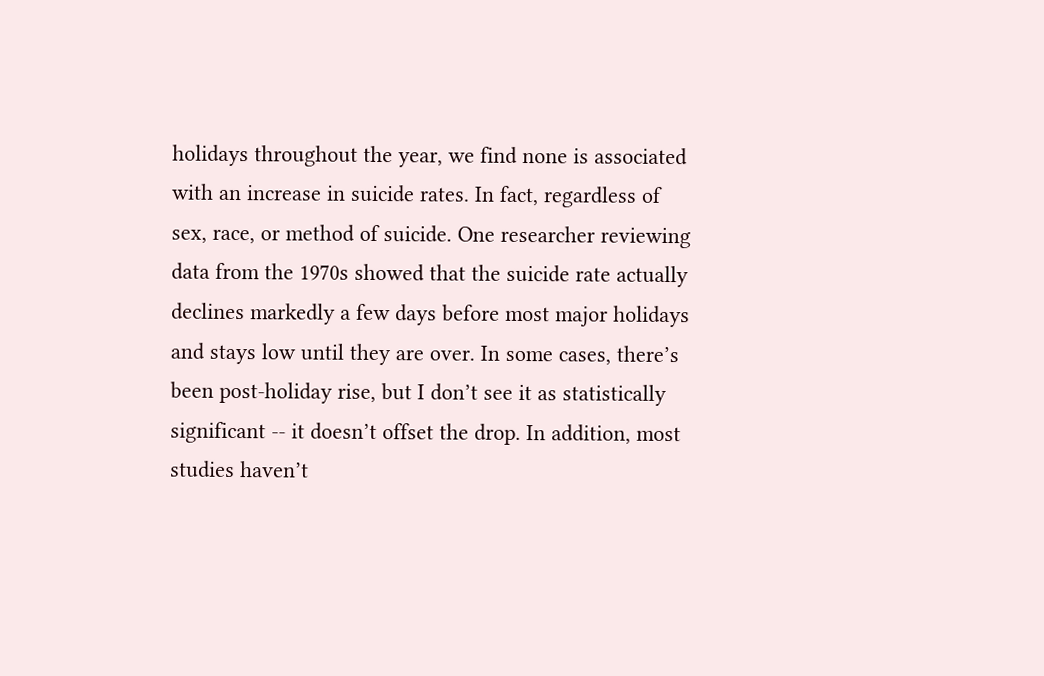holidays throughout the year, we find none is associated with an increase in suicide rates. In fact, regardless of sex, race, or method of suicide. One researcher reviewing data from the 1970s showed that the suicide rate actually declines markedly a few days before most major holidays and stays low until they are over. In some cases, there’s been post-holiday rise, but I don’t see it as statistically significant -- it doesn’t offset the drop. In addition, most studies haven’t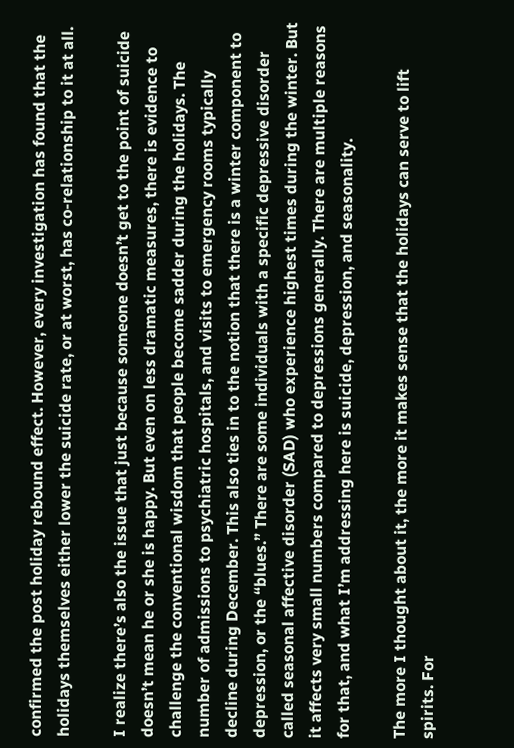confirmed the post holiday rebound effect. However, every investigation has found that the holidays themselves either lower the suicide rate, or at worst, has co-relationship to it at all.

I realize there’s also the issue that just because someone doesn’t get to the point of suicide doesn’t mean he or she is happy. But even on less dramatic measures, there is evidence to challenge the conventional wisdom that people become sadder during the holidays. The number of admissions to psychiatric hospitals, and visits to emergency rooms typically decline during December. This also ties in to the notion that there is a winter component to depression, or the “blues.” There are some individuals with a specific depressive disorder called seasonal affective disorder (SAD) who experience highest times during the winter. But it affects very small numbers compared to depressions generally. There are multiple reasons for that, and what I’m addressing here is suicide, depression, and seasonality.

The more I thought about it, the more it makes sense that the holidays can serve to lift spirits. For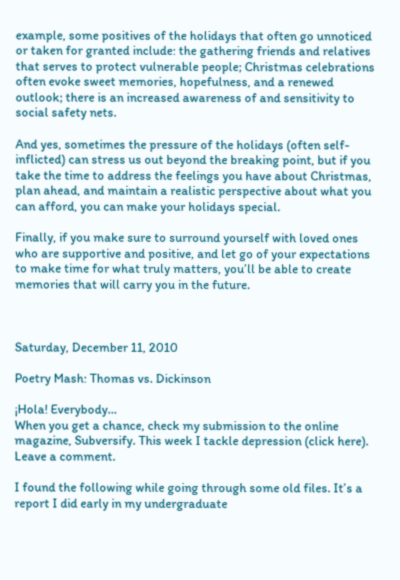example, some positives of the holidays that often go unnoticed or taken for granted include: the gathering friends and relatives that serves to protect vulnerable people; Christmas celebrations often evoke sweet memories, hopefulness, and a renewed outlook; there is an increased awareness of and sensitivity to social safety nets.

And yes, sometimes the pressure of the holidays (often self-inflicted) can stress us out beyond the breaking point, but if you take the time to address the feelings you have about Christmas, plan ahead, and maintain a realistic perspective about what you can afford, you can make your holidays special.

Finally, if you make sure to surround yourself with loved ones who are supportive and positive, and let go of your expectations to make time for what truly matters, you’ll be able to create memories that will carry you in the future.



Saturday, December 11, 2010

Poetry Mash: Thomas vs. Dickinson

¡Hola! Everybody…
When you get a chance, check my submission to the online magazine, Subversify. This week I tackle depression (click here). Leave a comment.

I found the following while going through some old files. It’s a report I did early in my undergraduate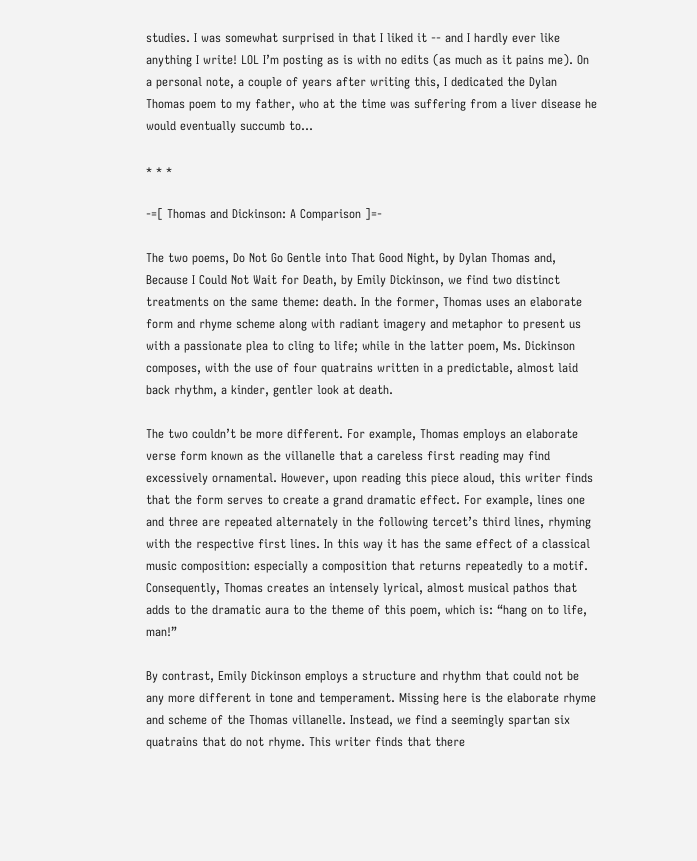studies. I was somewhat surprised in that I liked it -- and I hardly ever like anything I write! LOL I’m posting as is with no edits (as much as it pains me). On a personal note, a couple of years after writing this, I dedicated the Dylan Thomas poem to my father, who at the time was suffering from a liver disease he would eventually succumb to…

* * *

-=[ Thomas and Dickinson: A Comparison ]=-

The two poems, Do Not Go Gentle into That Good Night, by Dylan Thomas and, Because I Could Not Wait for Death, by Emily Dickinson, we find two distinct treatments on the same theme: death. In the former, Thomas uses an elaborate form and rhyme scheme along with radiant imagery and metaphor to present us with a passionate plea to cling to life; while in the latter poem, Ms. Dickinson composes, with the use of four quatrains written in a predictable, almost laid back rhythm, a kinder, gentler look at death.

The two couldn’t be more different. For example, Thomas employs an elaborate verse form known as the villanelle that a careless first reading may find excessively ornamental. However, upon reading this piece aloud, this writer finds that the form serves to create a grand dramatic effect. For example, lines one and three are repeated alternately in the following tercet’s third lines, rhyming with the respective first lines. In this way it has the same effect of a classical music composition: especially a composition that returns repeatedly to a motif. Consequently, Thomas creates an intensely lyrical, almost musical pathos that adds to the dramatic aura to the theme of this poem, which is: “hang on to life, man!”

By contrast, Emily Dickinson employs a structure and rhythm that could not be any more different in tone and temperament. Missing here is the elaborate rhyme and scheme of the Thomas villanelle. Instead, we find a seemingly spartan six quatrains that do not rhyme. This writer finds that there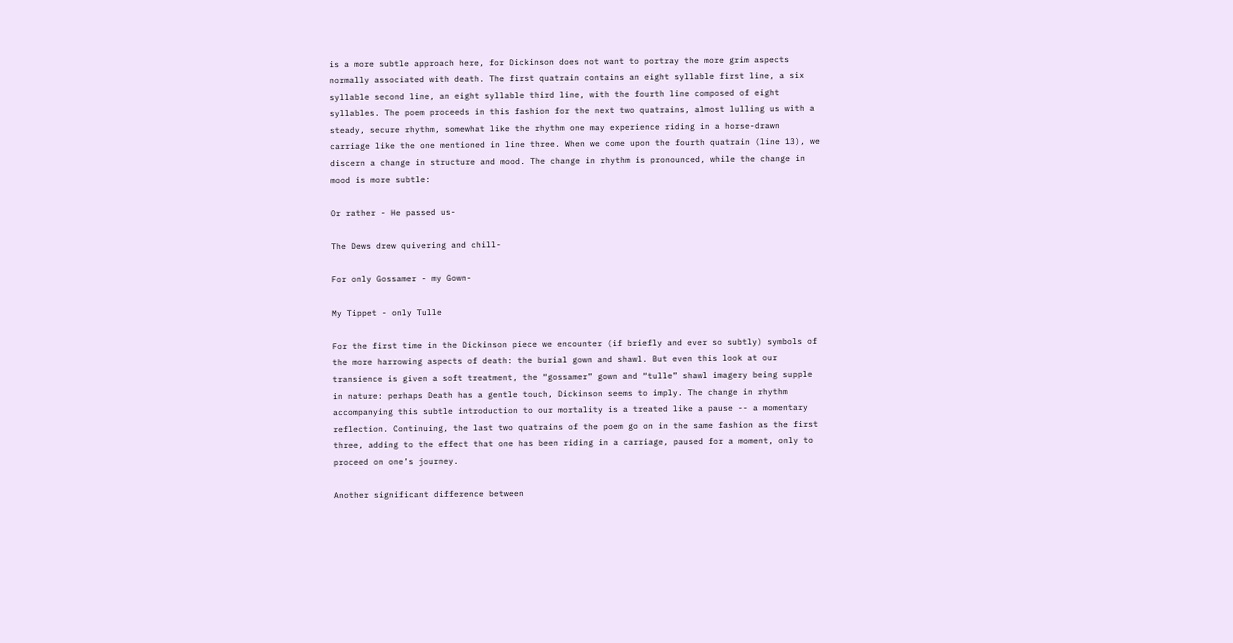is a more subtle approach here, for Dickinson does not want to portray the more grim aspects normally associated with death. The first quatrain contains an eight syllable first line, a six syllable second line, an eight syllable third line, with the fourth line composed of eight syllables. The poem proceeds in this fashion for the next two quatrains, almost lulling us with a steady, secure rhythm, somewhat like the rhythm one may experience riding in a horse-drawn carriage like the one mentioned in line three. When we come upon the fourth quatrain (line 13), we discern a change in structure and mood. The change in rhythm is pronounced, while the change in mood is more subtle:

Or rather - He passed us-

The Dews drew quivering and chill-

For only Gossamer - my Gown-

My Tippet - only Tulle

For the first time in the Dickinson piece we encounter (if briefly and ever so subtly) symbols of the more harrowing aspects of death: the burial gown and shawl. But even this look at our transience is given a soft treatment, the “gossamer” gown and “tulle” shawl imagery being supple in nature: perhaps Death has a gentle touch, Dickinson seems to imply. The change in rhythm accompanying this subtle introduction to our mortality is a treated like a pause -- a momentary reflection. Continuing, the last two quatrains of the poem go on in the same fashion as the first three, adding to the effect that one has been riding in a carriage, paused for a moment, only to proceed on one’s journey.

Another significant difference between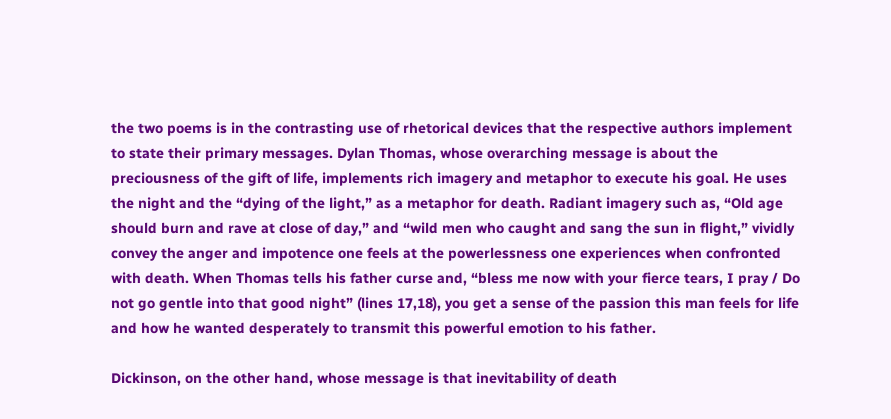the two poems is in the contrasting use of rhetorical devices that the respective authors implement to state their primary messages. Dylan Thomas, whose overarching message is about the preciousness of the gift of life, implements rich imagery and metaphor to execute his goal. He uses the night and the “dying of the light,” as a metaphor for death. Radiant imagery such as, “Old age should burn and rave at close of day,” and “wild men who caught and sang the sun in flight,” vividly convey the anger and impotence one feels at the powerlessness one experiences when confronted with death. When Thomas tells his father curse and, “bless me now with your fierce tears, I pray / Do not go gentle into that good night” (lines 17,18), you get a sense of the passion this man feels for life and how he wanted desperately to transmit this powerful emotion to his father.

Dickinson, on the other hand, whose message is that inevitability of death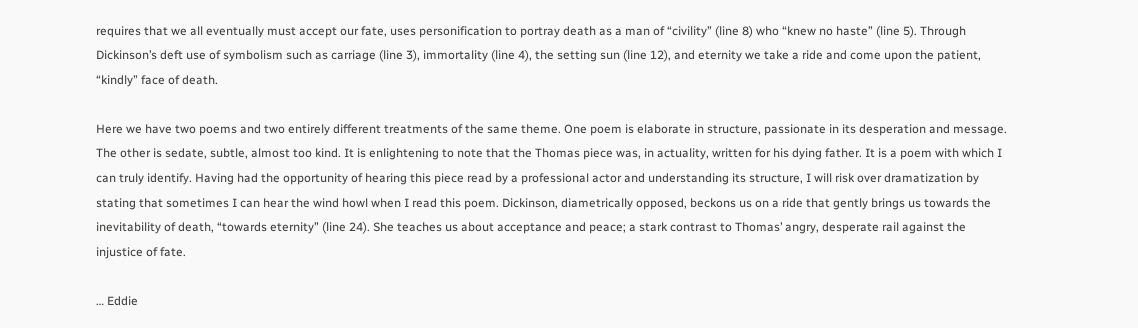requires that we all eventually must accept our fate, uses personification to portray death as a man of “civility” (line 8) who “knew no haste” (line 5). Through Dickinson’s deft use of symbolism such as carriage (line 3), immortality (line 4), the setting sun (line 12), and eternity we take a ride and come upon the patient, “kindly” face of death.

Here we have two poems and two entirely different treatments of the same theme. One poem is elaborate in structure, passionate in its desperation and message. The other is sedate, subtle, almost too kind. It is enlightening to note that the Thomas piece was, in actuality, written for his dying father. It is a poem with which I can truly identify. Having had the opportunity of hearing this piece read by a professional actor and understanding its structure, I will risk over dramatization by stating that sometimes I can hear the wind howl when I read this poem. Dickinson, diametrically opposed, beckons us on a ride that gently brings us towards the inevitability of death, “towards eternity” (line 24). She teaches us about acceptance and peace; a stark contrast to Thomas’ angry, desperate rail against the injustice of fate.

… Eddie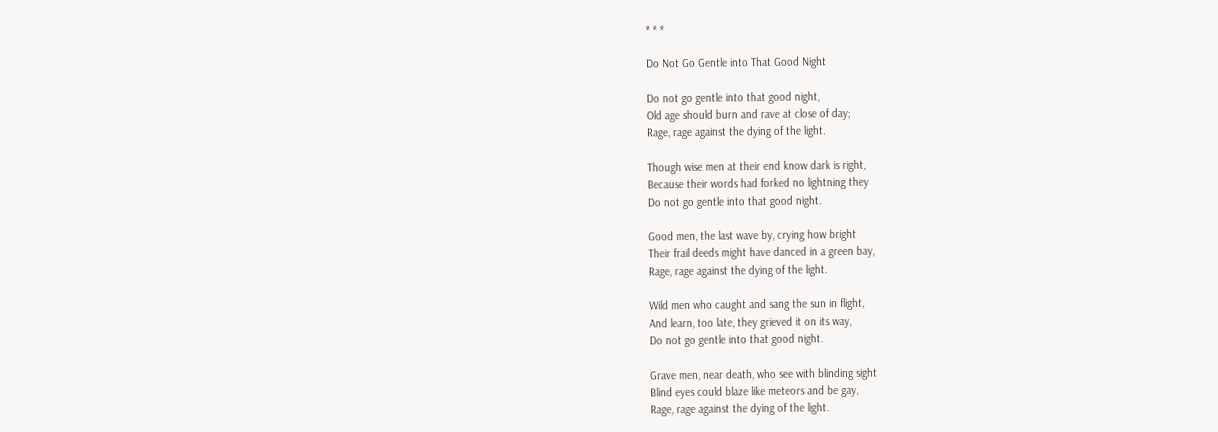* * *

Do Not Go Gentle into That Good Night

Do not go gentle into that good night,
Old age should burn and rave at close of day;
Rage, rage against the dying of the light.

Though wise men at their end know dark is right,
Because their words had forked no lightning they
Do not go gentle into that good night.

Good men, the last wave by, crying how bright
Their frail deeds might have danced in a green bay,
Rage, rage against the dying of the light.

Wild men who caught and sang the sun in flight,
And learn, too late, they grieved it on its way,
Do not go gentle into that good night.

Grave men, near death, who see with blinding sight
Blind eyes could blaze like meteors and be gay,
Rage, rage against the dying of the light.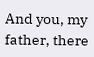And you, my father, there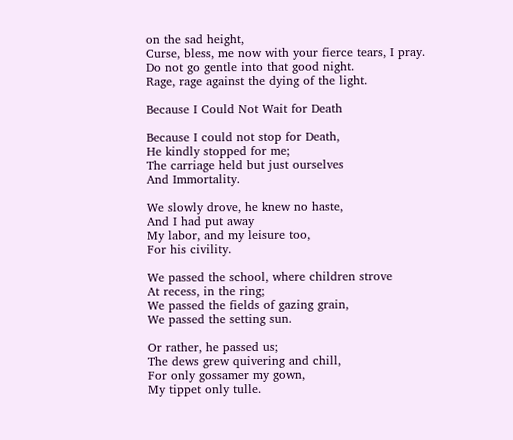on the sad height,
Curse, bless, me now with your fierce tears, I pray.
Do not go gentle into that good night.
Rage, rage against the dying of the light.

Because I Could Not Wait for Death

Because I could not stop for Death,
He kindly stopped for me;
The carriage held but just ourselves
And Immortality.

We slowly drove, he knew no haste,
And I had put away
My labor, and my leisure too,
For his civility.

We passed the school, where children strove
At recess, in the ring;
We passed the fields of gazing grain,
We passed the setting sun.

Or rather, he passed us;
The dews grew quivering and chill,
For only gossamer my gown,
My tippet only tulle.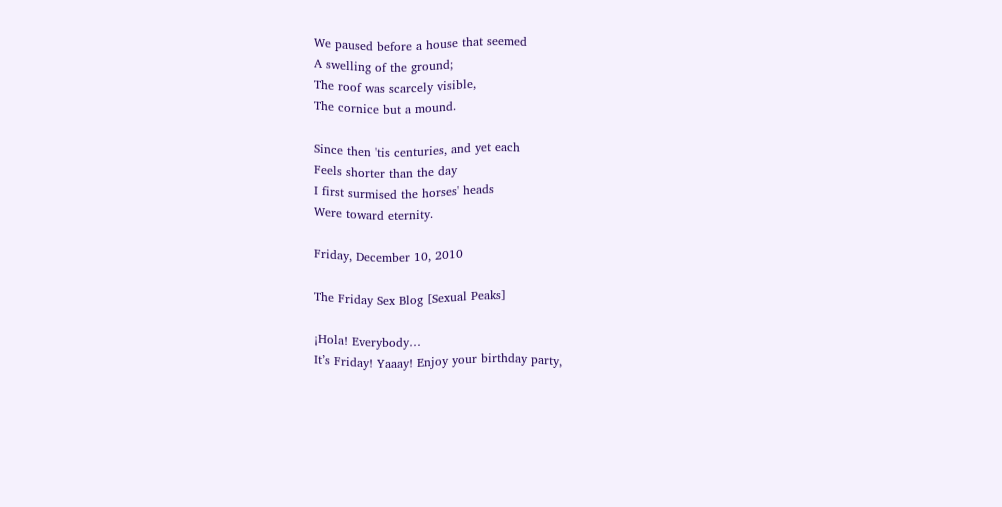We paused before a house that seemed
A swelling of the ground;
The roof was scarcely visible,
The cornice but a mound.

Since then 'tis centuries, and yet each
Feels shorter than the day
I first surmised the horses' heads
Were toward eternity.

Friday, December 10, 2010

The Friday Sex Blog [Sexual Peaks]

¡Hola! Everybody…
It’s Friday! Yaaay! Enjoy your birthday party,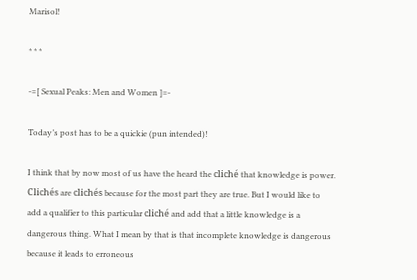Marisol!

* * *

-=[ Sexual Peaks: Men and Women ]=-

Today’s post has to be a quickie (pun intended)!

I think that by now most of us have the heard the cliché that knowledge is power. Clichés are clichés because for the most part they are true. But I would like to add a qualifier to this particular cliché and add that a little knowledge is a dangerous thing. What I mean by that is that incomplete knowledge is dangerous because it leads to erroneous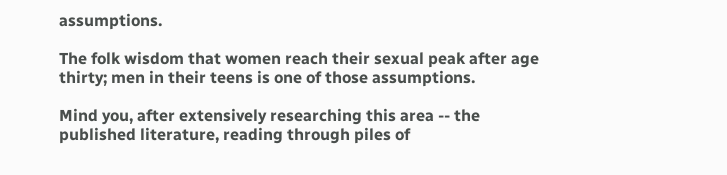assumptions.

The folk wisdom that women reach their sexual peak after age thirty; men in their teens is one of those assumptions.

Mind you, after extensively researching this area -- the published literature, reading through piles of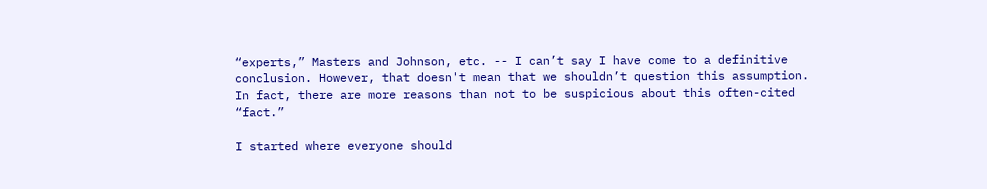“experts,” Masters and Johnson, etc. -- I can’t say I have come to a definitive conclusion. However, that doesn't mean that we shouldn’t question this assumption. In fact, there are more reasons than not to be suspicious about this often-cited “fact.”

I started where everyone should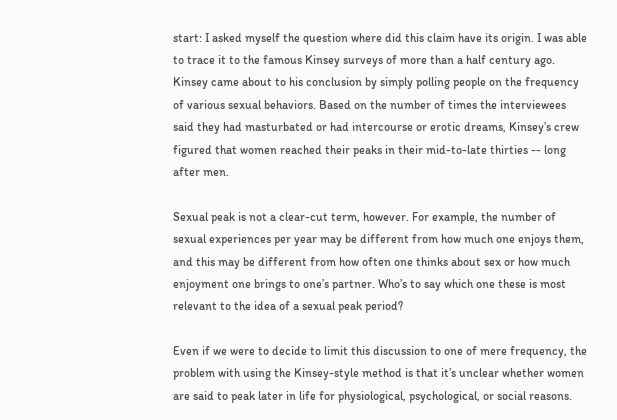start: I asked myself the question where did this claim have its origin. I was able to trace it to the famous Kinsey surveys of more than a half century ago. Kinsey came about to his conclusion by simply polling people on the frequency of various sexual behaviors. Based on the number of times the interviewees said they had masturbated or had intercourse or erotic dreams, Kinsey’s crew figured that women reached their peaks in their mid-to-late thirties -- long after men.

Sexual peak is not a clear-cut term, however. For example, the number of sexual experiences per year may be different from how much one enjoys them, and this may be different from how often one thinks about sex or how much enjoyment one brings to one’s partner. Who’s to say which one these is most relevant to the idea of a sexual peak period?

Even if we were to decide to limit this discussion to one of mere frequency, the problem with using the Kinsey-style method is that it’s unclear whether women are said to peak later in life for physiological, psychological, or social reasons.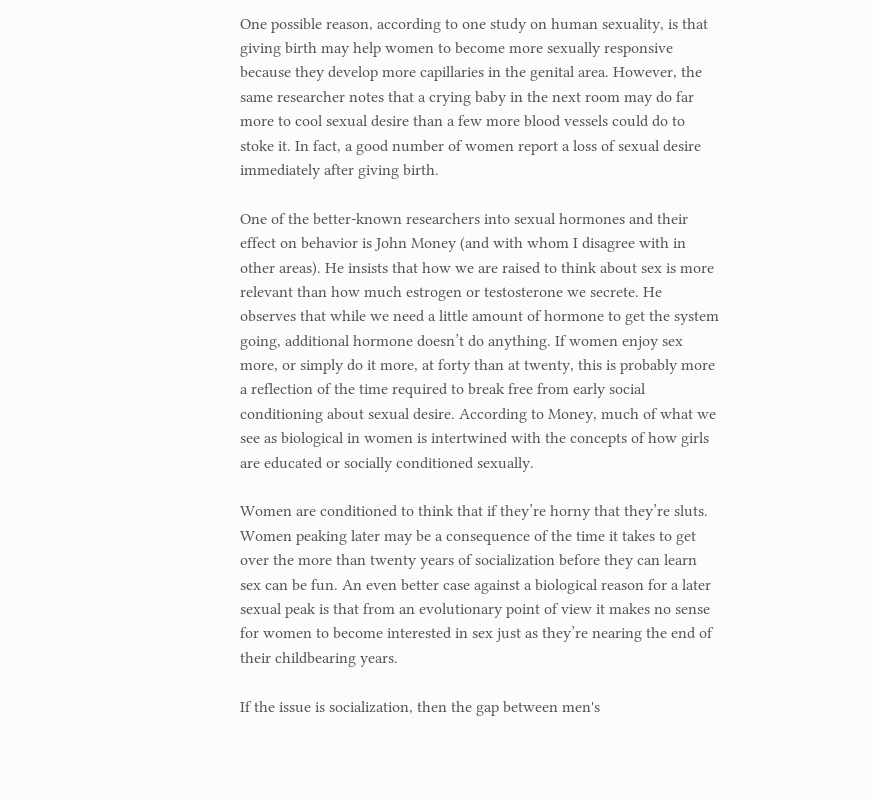One possible reason, according to one study on human sexuality, is that giving birth may help women to become more sexually responsive because they develop more capillaries in the genital area. However, the same researcher notes that a crying baby in the next room may do far more to cool sexual desire than a few more blood vessels could do to stoke it. In fact, a good number of women report a loss of sexual desire immediately after giving birth.

One of the better-known researchers into sexual hormones and their effect on behavior is John Money (and with whom I disagree with in other areas). He insists that how we are raised to think about sex is more relevant than how much estrogen or testosterone we secrete. He observes that while we need a little amount of hormone to get the system going, additional hormone doesn’t do anything. If women enjoy sex more, or simply do it more, at forty than at twenty, this is probably more a reflection of the time required to break free from early social conditioning about sexual desire. According to Money, much of what we see as biological in women is intertwined with the concepts of how girls are educated or socially conditioned sexually.

Women are conditioned to think that if they’re horny that they’re sluts. Women peaking later may be a consequence of the time it takes to get over the more than twenty years of socialization before they can learn sex can be fun. An even better case against a biological reason for a later sexual peak is that from an evolutionary point of view it makes no sense for women to become interested in sex just as they’re nearing the end of their childbearing years.

If the issue is socialization, then the gap between men's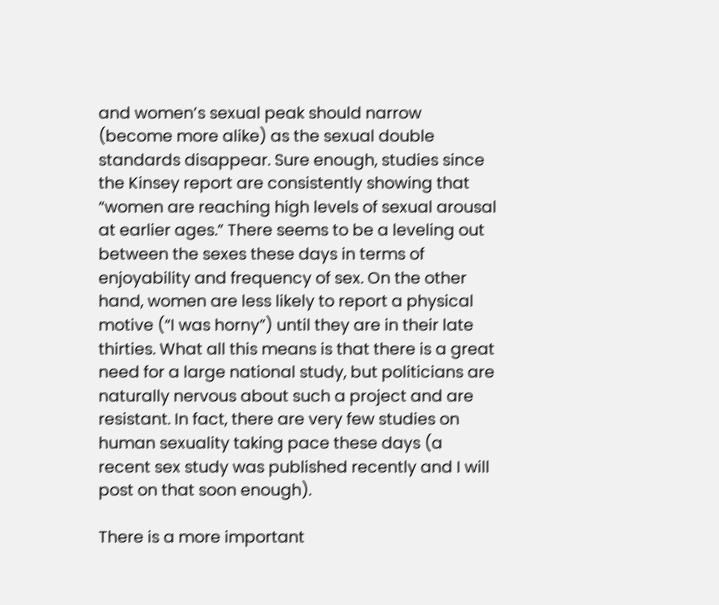and women’s sexual peak should narrow (become more alike) as the sexual double standards disappear. Sure enough, studies since the Kinsey report are consistently showing that “women are reaching high levels of sexual arousal at earlier ages.” There seems to be a leveling out between the sexes these days in terms of enjoyability and frequency of sex. On the other hand, women are less likely to report a physical motive (“I was horny”) until they are in their late thirties. What all this means is that there is a great need for a large national study, but politicians are naturally nervous about such a project and are resistant. In fact, there are very few studies on human sexuality taking pace these days (a recent sex study was published recently and I will post on that soon enough).

There is a more important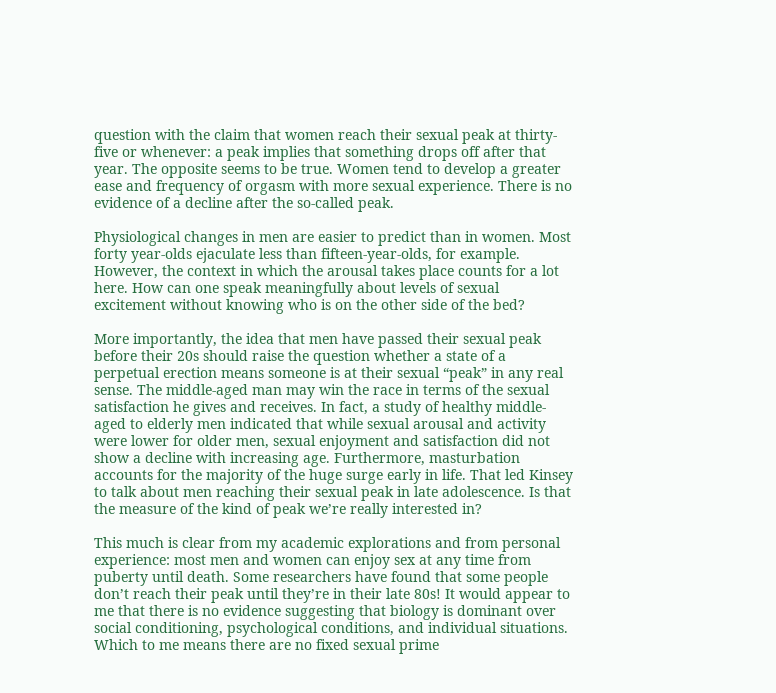question with the claim that women reach their sexual peak at thirty-five or whenever: a peak implies that something drops off after that year. The opposite seems to be true. Women tend to develop a greater ease and frequency of orgasm with more sexual experience. There is no evidence of a decline after the so-called peak.

Physiological changes in men are easier to predict than in women. Most forty year-olds ejaculate less than fifteen-year-olds, for example. However, the context in which the arousal takes place counts for a lot here. How can one speak meaningfully about levels of sexual excitement without knowing who is on the other side of the bed?

More importantly, the idea that men have passed their sexual peak before their 20s should raise the question whether a state of a perpetual erection means someone is at their sexual “peak” in any real sense. The middle-aged man may win the race in terms of the sexual satisfaction he gives and receives. In fact, a study of healthy middle-aged to elderly men indicated that while sexual arousal and activity were lower for older men, sexual enjoyment and satisfaction did not show a decline with increasing age. Furthermore, masturbation accounts for the majority of the huge surge early in life. That led Kinsey to talk about men reaching their sexual peak in late adolescence. Is that the measure of the kind of peak we’re really interested in?

This much is clear from my academic explorations and from personal experience: most men and women can enjoy sex at any time from puberty until death. Some researchers have found that some people don’t reach their peak until they’re in their late 80s! It would appear to me that there is no evidence suggesting that biology is dominant over social conditioning, psychological conditions, and individual situations. Which to me means there are no fixed sexual prime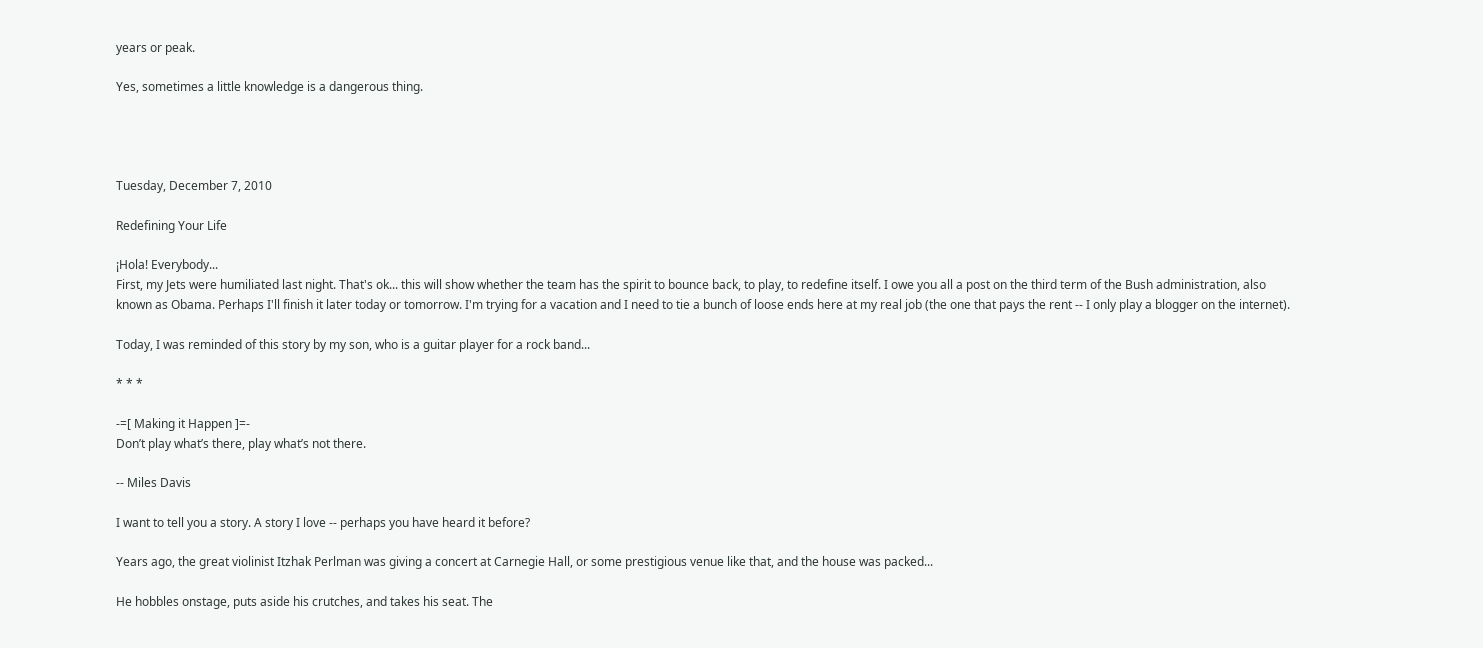years or peak.

Yes, sometimes a little knowledge is a dangerous thing.




Tuesday, December 7, 2010

Redefining Your Life

¡Hola! Everybody...
First, my Jets were humiliated last night. That's ok... this will show whether the team has the spirit to bounce back, to play, to redefine itself. I owe you all a post on the third term of the Bush administration, also known as Obama. Perhaps I'll finish it later today or tomorrow. I'm trying for a vacation and I need to tie a bunch of loose ends here at my real job (the one that pays the rent -- I only play a blogger on the internet).

Today, I was reminded of this story by my son, who is a guitar player for a rock band...

* * *

-=[ Making it Happen ]=-
Don’t play what’s there, play what’s not there.

-- Miles Davis

I want to tell you a story. A story I love -- perhaps you have heard it before?

Years ago, the great violinist Itzhak Perlman was giving a concert at Carnegie Hall, or some prestigious venue like that, and the house was packed...

He hobbles onstage, puts aside his crutches, and takes his seat. The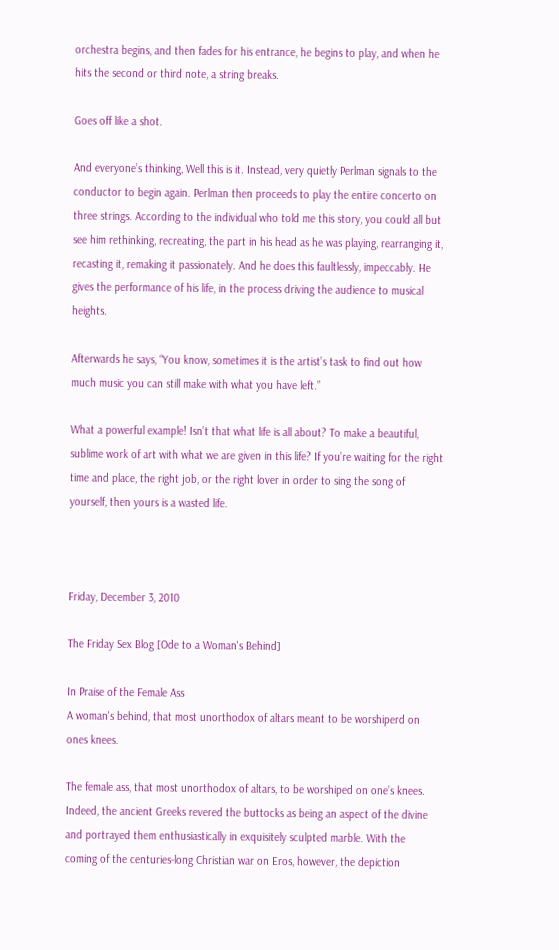orchestra begins, and then fades for his entrance, he begins to play, and when he hits the second or third note, a string breaks.

Goes off like a shot.

And everyone’s thinking, Well this is it. Instead, very quietly Perlman signals to the conductor to begin again. Perlman then proceeds to play the entire concerto on three strings. According to the individual who told me this story, you could all but see him rethinking, recreating, the part in his head as he was playing, rearranging it, recasting it, remaking it passionately. And he does this faultlessly, impeccably. He gives the performance of his life, in the process driving the audience to musical heights.

Afterwards he says, “You know, sometimes it is the artist’s task to find out how much music you can still make with what you have left.”

What a powerful example! Isn’t that what life is all about? To make a beautiful, sublime work of art with what we are given in this life? If you’re waiting for the right time and place, the right job, or the right lover in order to sing the song of yourself, then yours is a wasted life.



Friday, December 3, 2010

The Friday Sex Blog [Ode to a Woman's Behind]

In Praise of the Female Ass
A woman's behind, that most unorthodox of altars meant to be worshiperd on ones knees.

The female ass, that most unorthodox of altars, to be worshiped on one’s knees.
Indeed, the ancient Greeks revered the buttocks as being an aspect of the divine and portrayed them enthusiastically in exquisitely sculpted marble. With the coming of the centuries-long Christian war on Eros, however, the depiction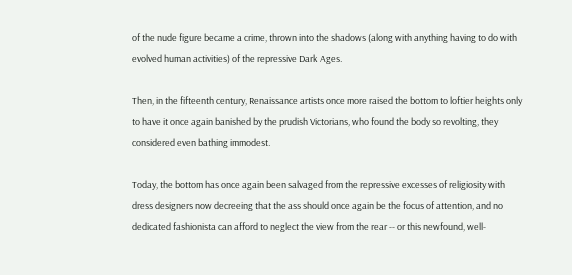of the nude figure became a crime, thrown into the shadows (along with anything having to do with evolved human activities) of the repressive Dark Ages.

Then, in the fifteenth century, Renaissance artists once more raised the bottom to loftier heights only to have it once again banished by the prudish Victorians, who found the body so revolting, they considered even bathing immodest.

Today, the bottom has once again been salvaged from the repressive excesses of religiosity with dress designers now decreeing that the ass should once again be the focus of attention, and no dedicated fashionista can afford to neglect the view from the rear -- or this newfound, well-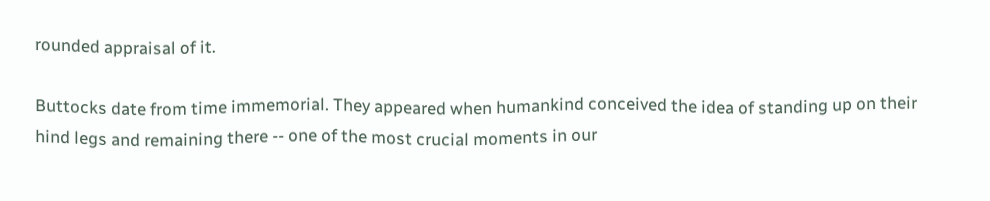rounded appraisal of it.

Buttocks date from time immemorial. They appeared when humankind conceived the idea of standing up on their hind legs and remaining there -- one of the most crucial moments in our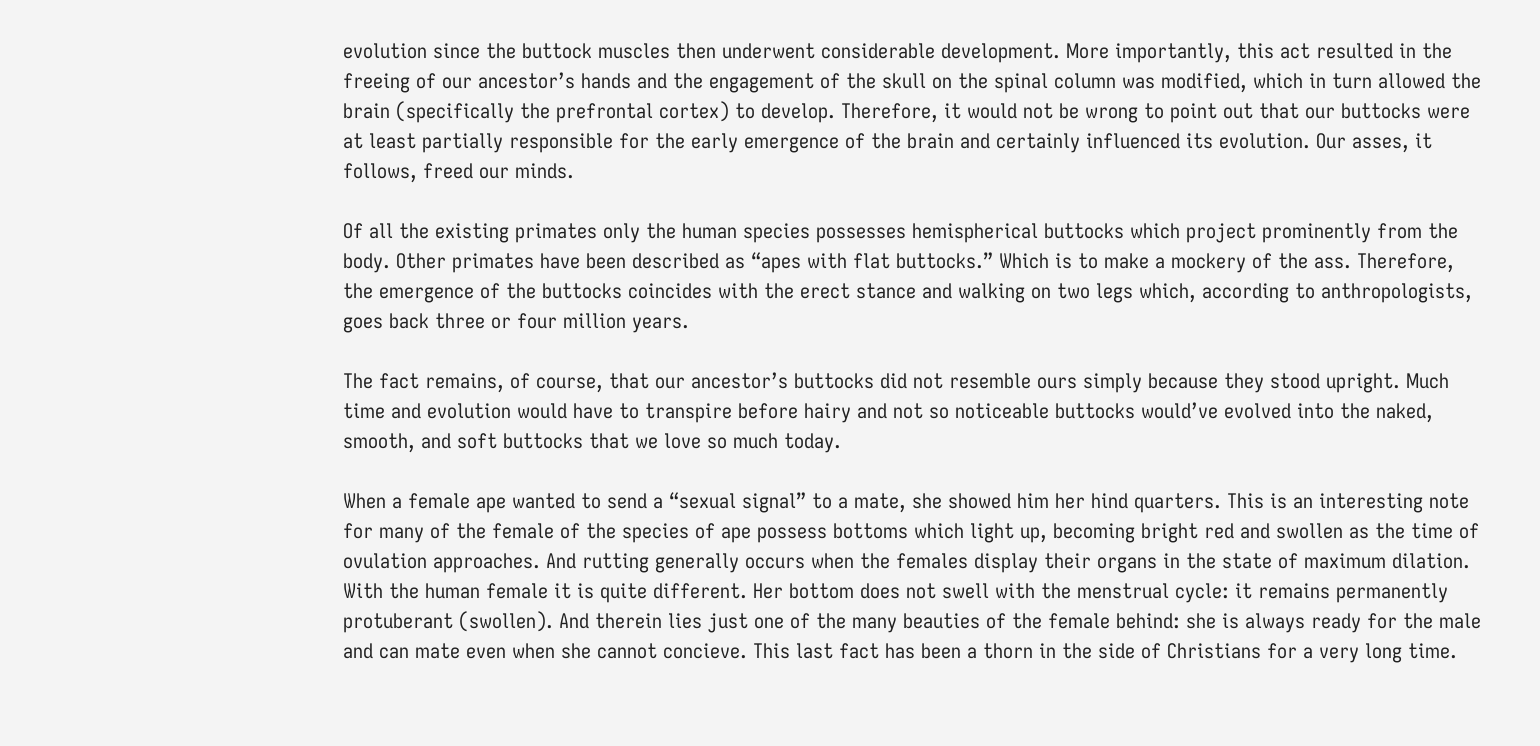evolution since the buttock muscles then underwent considerable development. More importantly, this act resulted in the freeing of our ancestor’s hands and the engagement of the skull on the spinal column was modified, which in turn allowed the brain (specifically the prefrontal cortex) to develop. Therefore, it would not be wrong to point out that our buttocks were at least partially responsible for the early emergence of the brain and certainly influenced its evolution. Our asses, it follows, freed our minds.

Of all the existing primates only the human species possesses hemispherical buttocks which project prominently from the body. Other primates have been described as “apes with flat buttocks.” Which is to make a mockery of the ass. Therefore, the emergence of the buttocks coincides with the erect stance and walking on two legs which, according to anthropologists, goes back three or four million years.

The fact remains, of course, that our ancestor’s buttocks did not resemble ours simply because they stood upright. Much time and evolution would have to transpire before hairy and not so noticeable buttocks would’ve evolved into the naked, smooth, and soft buttocks that we love so much today.

When a female ape wanted to send a “sexual signal” to a mate, she showed him her hind quarters. This is an interesting note for many of the female of the species of ape possess bottoms which light up, becoming bright red and swollen as the time of ovulation approaches. And rutting generally occurs when the females display their organs in the state of maximum dilation. With the human female it is quite different. Her bottom does not swell with the menstrual cycle: it remains permanently protuberant (swollen). And therein lies just one of the many beauties of the female behind: she is always ready for the male and can mate even when she cannot concieve. This last fact has been a thorn in the side of Christians for a very long time.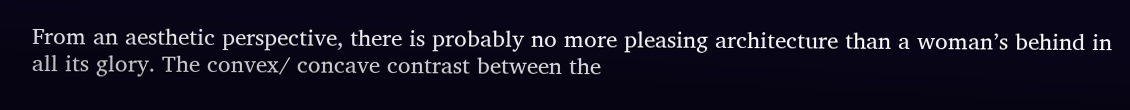From an aesthetic perspective, there is probably no more pleasing architecture than a woman’s behind in all its glory. The convex/ concave contrast between the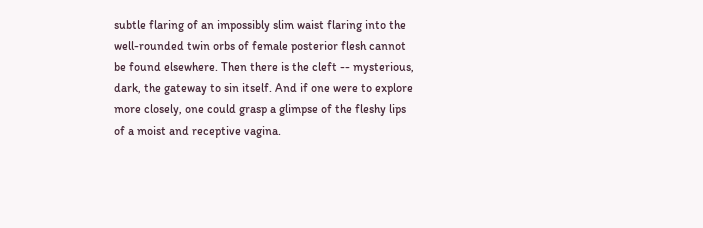subtle flaring of an impossibly slim waist flaring into the well-rounded twin orbs of female posterior flesh cannot be found elsewhere. Then there is the cleft -- mysterious, dark, the gateway to sin itself. And if one were to explore more closely, one could grasp a glimpse of the fleshy lips of a moist and receptive vagina.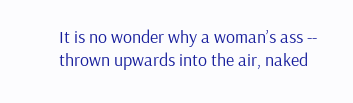It is no wonder why a woman’s ass -- thrown upwards into the air, naked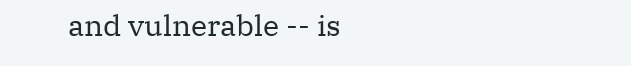and vulnerable -- is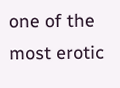one of the most erotic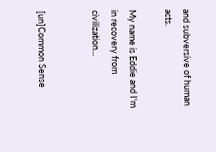and subversive of human acts.

My name is Eddie and I'm in recovery from civilization...


[un]Common Sense